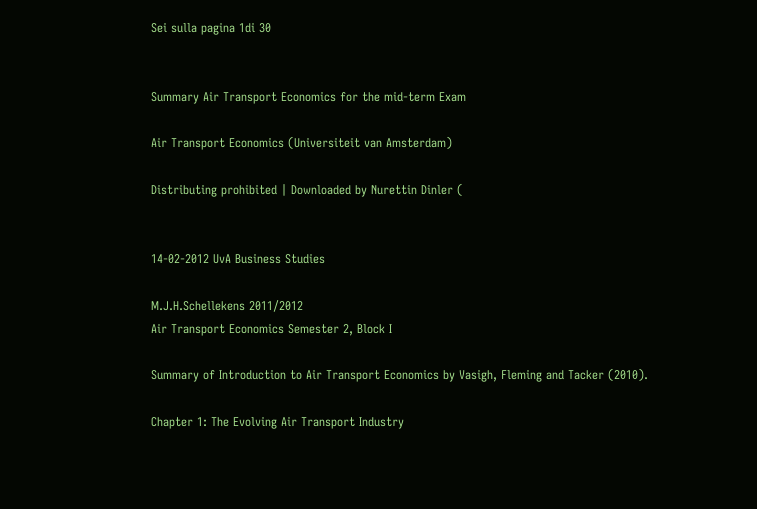Sei sulla pagina 1di 30


Summary Air Transport Economics for the mid-term Exam

Air Transport Economics (Universiteit van Amsterdam)

Distributing prohibited | Downloaded by Nurettin Dinler (


14-02-2012 UvA Business Studies

M.J.H.Schellekens 2011/2012
Air Transport Economics Semester 2, Block I

Summary of Introduction to Air Transport Economics by Vasigh, Fleming and Tacker (2010).

Chapter 1: The Evolving Air Transport Industry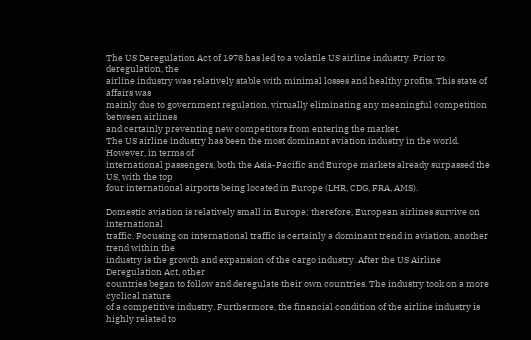The US Deregulation Act of 1978 has led to a volatile US airline industry. Prior to deregulation, the
airline industry was relatively stable with minimal losses and healthy profits. This state of affairs was
mainly due to government regulation, virtually eliminating any meaningful competition between airlines
and certainly preventing new competitors from entering the market.
The US airline industry has been the most dominant aviation industry in the world. However, in terms of
international passengers, both the Asia-Pacific and Europe markets already surpassed the US, with the top
four international airports being located in Europe (LHR, CDG, FRA, AMS).

Domestic aviation is relatively small in Europe; therefore, European airlines survive on international
traffic. Focusing on international traffic is certainly a dominant trend in aviation, another trend within the
industry is the growth and expansion of the cargo industry. After the US Airline Deregulation Act, other
countries began to follow and deregulate their own countries. The industry took on a more cyclical nature
of a competitive industry. Furthermore, the financial condition of the airline industry is highly related to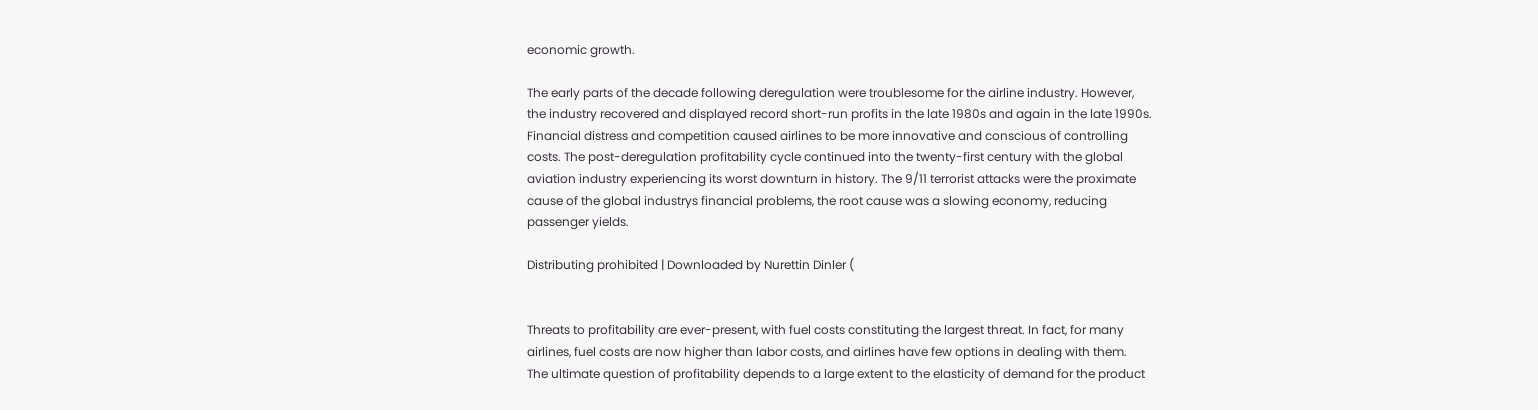economic growth.

The early parts of the decade following deregulation were troublesome for the airline industry. However,
the industry recovered and displayed record short-run profits in the late 1980s and again in the late 1990s.
Financial distress and competition caused airlines to be more innovative and conscious of controlling
costs. The post-deregulation profitability cycle continued into the twenty-first century with the global
aviation industry experiencing its worst downturn in history. The 9/11 terrorist attacks were the proximate
cause of the global industrys financial problems, the root cause was a slowing economy, reducing
passenger yields.

Distributing prohibited | Downloaded by Nurettin Dinler (


Threats to profitability are ever-present, with fuel costs constituting the largest threat. In fact, for many
airlines, fuel costs are now higher than labor costs, and airlines have few options in dealing with them.
The ultimate question of profitability depends to a large extent to the elasticity of demand for the product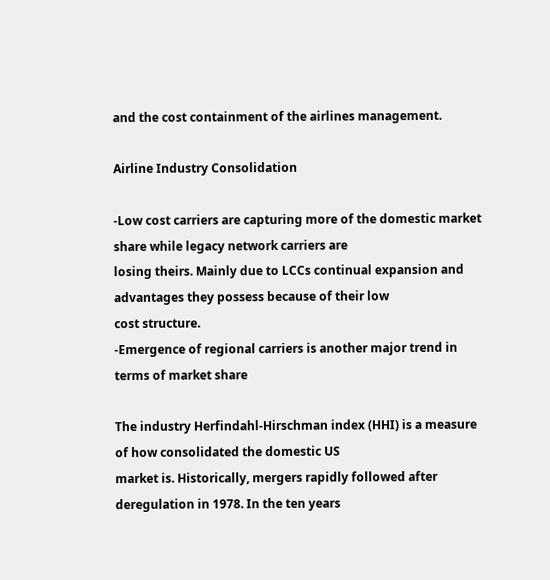and the cost containment of the airlines management.

Airline Industry Consolidation

-Low cost carriers are capturing more of the domestic market share while legacy network carriers are
losing theirs. Mainly due to LCCs continual expansion and advantages they possess because of their low
cost structure.
-Emergence of regional carriers is another major trend in terms of market share

The industry Herfindahl-Hirschman index (HHI) is a measure of how consolidated the domestic US
market is. Historically, mergers rapidly followed after deregulation in 1978. In the ten years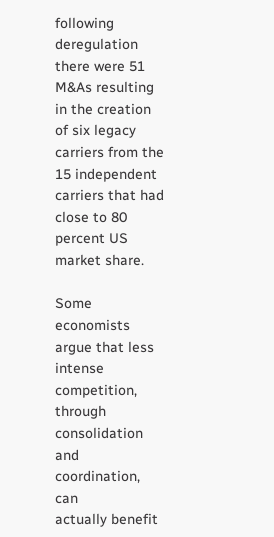following
deregulation there were 51 M&As resulting in the creation of six legacy carriers from the 15 independent
carriers that had close to 80 percent US market share.

Some economists argue that less intense competition, through consolidation and coordination, can
actually benefit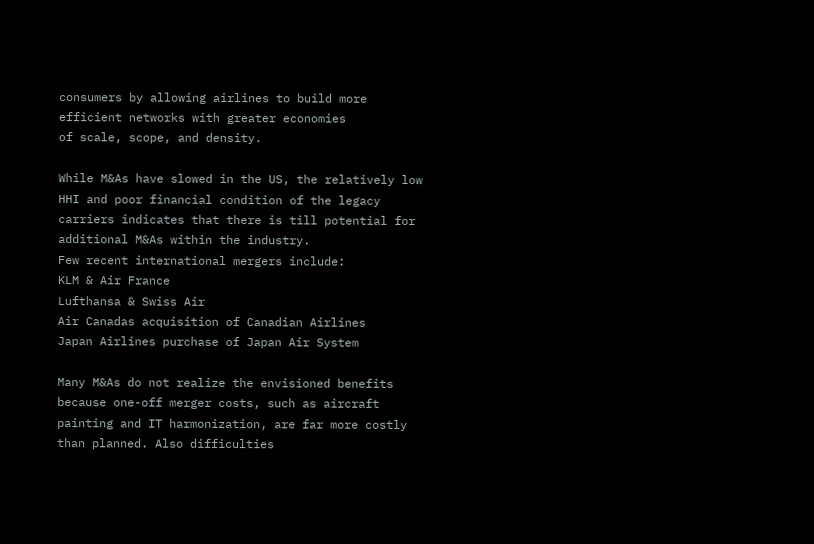consumers by allowing airlines to build more efficient networks with greater economies
of scale, scope, and density.

While M&As have slowed in the US, the relatively low HHI and poor financial condition of the legacy
carriers indicates that there is till potential for additional M&As within the industry.
Few recent international mergers include:
KLM & Air France
Lufthansa & Swiss Air
Air Canadas acquisition of Canadian Airlines
Japan Airlines purchase of Japan Air System

Many M&As do not realize the envisioned benefits because one-off merger costs, such as aircraft
painting and IT harmonization, are far more costly than planned. Also difficulties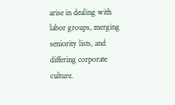arise in dealing with
labor groups, merging seniority lists, and differing corporate culture.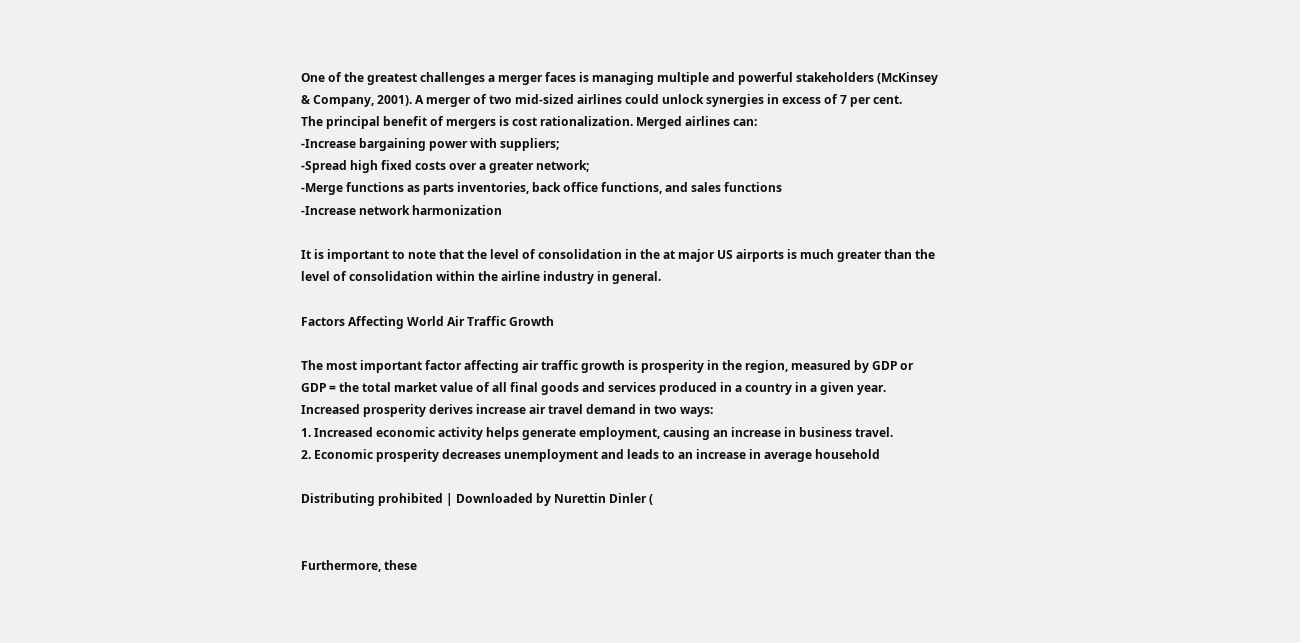One of the greatest challenges a merger faces is managing multiple and powerful stakeholders (McKinsey
& Company, 2001). A merger of two mid-sized airlines could unlock synergies in excess of 7 per cent.
The principal benefit of mergers is cost rationalization. Merged airlines can:
-Increase bargaining power with suppliers;
-Spread high fixed costs over a greater network;
-Merge functions as parts inventories, back office functions, and sales functions
-Increase network harmonization

It is important to note that the level of consolidation in the at major US airports is much greater than the
level of consolidation within the airline industry in general.

Factors Affecting World Air Traffic Growth

The most important factor affecting air traffic growth is prosperity in the region, measured by GDP or
GDP = the total market value of all final goods and services produced in a country in a given year.
Increased prosperity derives increase air travel demand in two ways:
1. Increased economic activity helps generate employment, causing an increase in business travel.
2. Economic prosperity decreases unemployment and leads to an increase in average household

Distributing prohibited | Downloaded by Nurettin Dinler (


Furthermore, these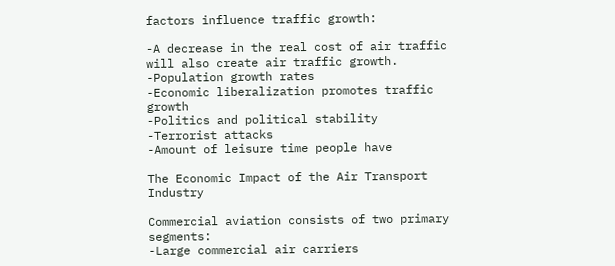factors influence traffic growth:

-A decrease in the real cost of air traffic will also create air traffic growth.
-Population growth rates
-Economic liberalization promotes traffic growth
-Politics and political stability
-Terrorist attacks
-Amount of leisure time people have

The Economic Impact of the Air Transport Industry

Commercial aviation consists of two primary segments:
-Large commercial air carriers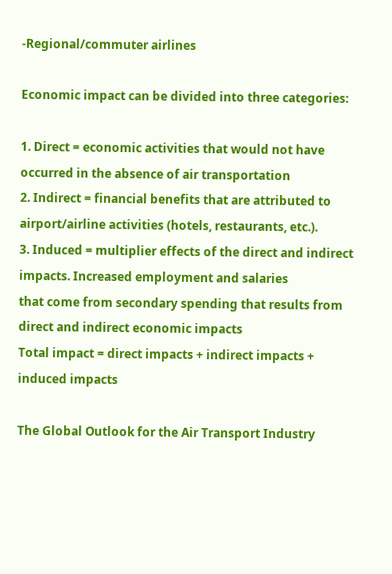-Regional/commuter airlines

Economic impact can be divided into three categories:

1. Direct = economic activities that would not have occurred in the absence of air transportation
2. Indirect = financial benefits that are attributed to airport/airline activities (hotels, restaurants, etc.).
3. Induced = multiplier effects of the direct and indirect impacts. Increased employment and salaries
that come from secondary spending that results from direct and indirect economic impacts
Total impact = direct impacts + indirect impacts + induced impacts

The Global Outlook for the Air Transport Industry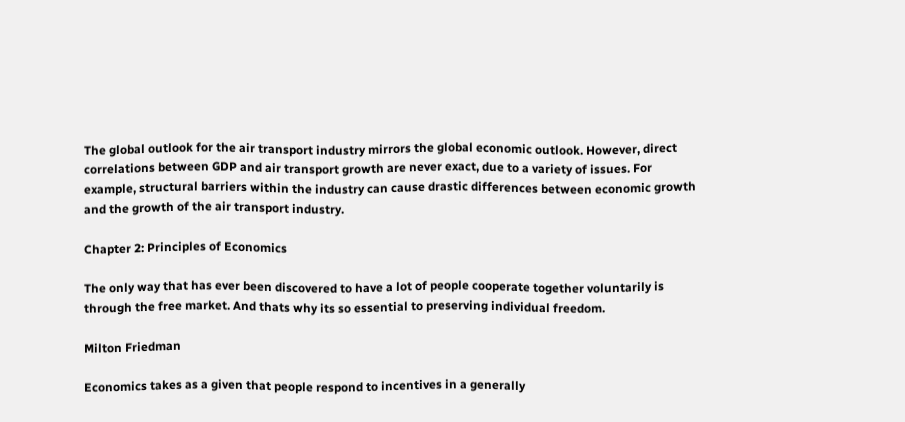The global outlook for the air transport industry mirrors the global economic outlook. However, direct
correlations between GDP and air transport growth are never exact, due to a variety of issues. For
example, structural barriers within the industry can cause drastic differences between economic growth
and the growth of the air transport industry.

Chapter 2: Principles of Economics

The only way that has ever been discovered to have a lot of people cooperate together voluntarily is
through the free market. And thats why its so essential to preserving individual freedom.

Milton Friedman

Economics takes as a given that people respond to incentives in a generally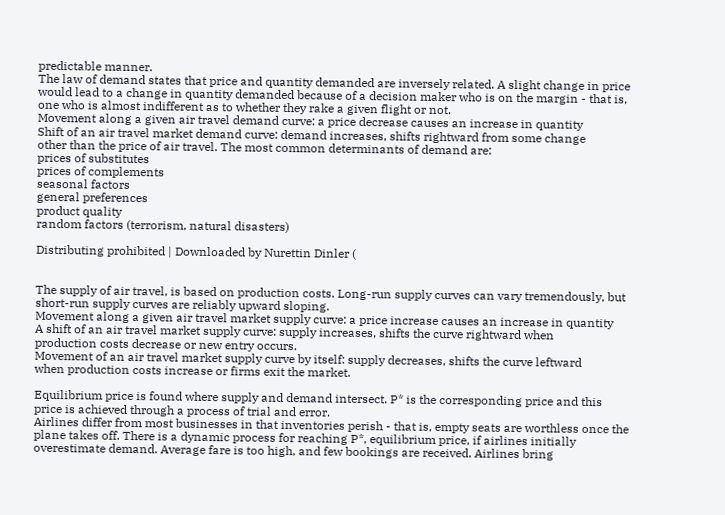predictable manner.
The law of demand states that price and quantity demanded are inversely related. A slight change in price
would lead to a change in quantity demanded because of a decision maker who is on the margin - that is,
one who is almost indifferent as to whether they rake a given flight or not.
Movement along a given air travel demand curve: a price decrease causes an increase in quantity
Shift of an air travel market demand curve: demand increases, shifts rightward from some change
other than the price of air travel. The most common determinants of demand are:
prices of substitutes
prices of complements
seasonal factors
general preferences
product quality
random factors (terrorism, natural disasters)

Distributing prohibited | Downloaded by Nurettin Dinler (


The supply of air travel, is based on production costs. Long-run supply curves can vary tremendously, but
short-run supply curves are reliably upward sloping.
Movement along a given air travel market supply curve: a price increase causes an increase in quantity
A shift of an air travel market supply curve: supply increases, shifts the curve rightward when
production costs decrease or new entry occurs.
Movement of an air travel market supply curve by itself: supply decreases, shifts the curve leftward
when production costs increase or firms exit the market.

Equilibrium price is found where supply and demand intersect. P* is the corresponding price and this
price is achieved through a process of trial and error.
Airlines differ from most businesses in that inventories perish - that is, empty seats are worthless once the
plane takes off. There is a dynamic process for reaching P*, equilibrium price, if airlines initially
overestimate demand. Average fare is too high, and few bookings are received. Airlines bring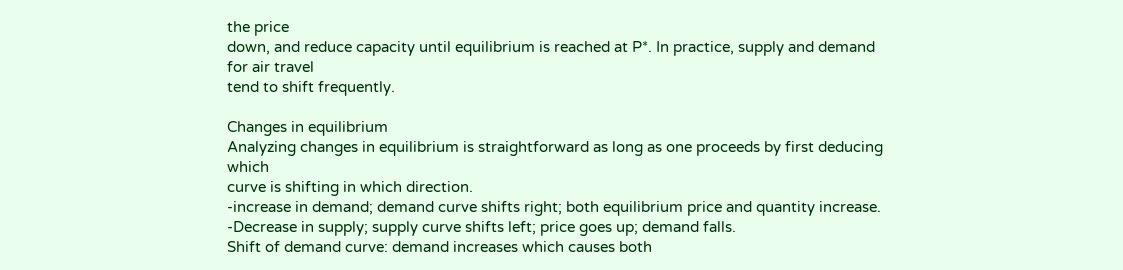the price
down, and reduce capacity until equilibrium is reached at P*. In practice, supply and demand for air travel
tend to shift frequently.

Changes in equilibrium
Analyzing changes in equilibrium is straightforward as long as one proceeds by first deducing which
curve is shifting in which direction.
-increase in demand; demand curve shifts right; both equilibrium price and quantity increase.
-Decrease in supply; supply curve shifts left; price goes up; demand falls.
Shift of demand curve: demand increases which causes both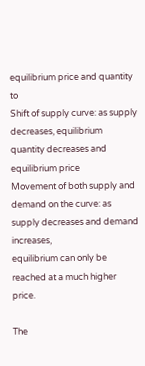equilibrium price and quantity to
Shift of supply curve: as supply decreases, equilibrium quantity decreases and equilibrium price
Movement of both supply and demand on the curve: as supply decreases and demand increases,
equilibrium can only be reached at a much higher price.

The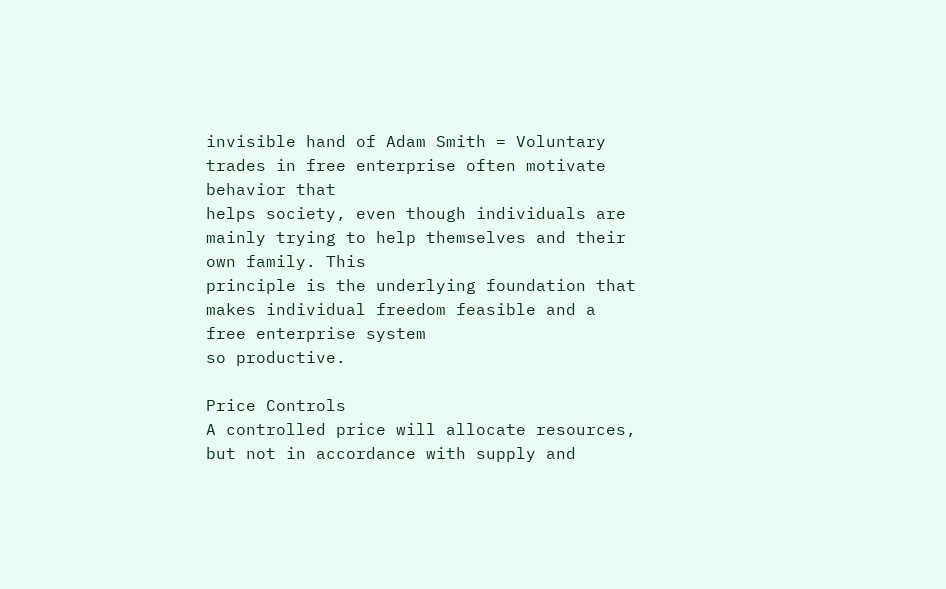invisible hand of Adam Smith = Voluntary trades in free enterprise often motivate behavior that
helps society, even though individuals are mainly trying to help themselves and their own family. This
principle is the underlying foundation that makes individual freedom feasible and a free enterprise system
so productive.

Price Controls
A controlled price will allocate resources, but not in accordance with supply and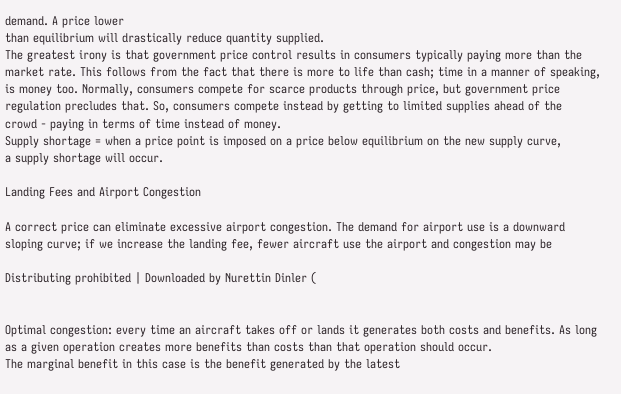demand. A price lower
than equilibrium will drastically reduce quantity supplied.
The greatest irony is that government price control results in consumers typically paying more than the
market rate. This follows from the fact that there is more to life than cash; time in a manner of speaking,
is money too. Normally, consumers compete for scarce products through price, but government price
regulation precludes that. So, consumers compete instead by getting to limited supplies ahead of the
crowd - paying in terms of time instead of money.
Supply shortage = when a price point is imposed on a price below equilibrium on the new supply curve,
a supply shortage will occur.

Landing Fees and Airport Congestion

A correct price can eliminate excessive airport congestion. The demand for airport use is a downward
sloping curve; if we increase the landing fee, fewer aircraft use the airport and congestion may be

Distributing prohibited | Downloaded by Nurettin Dinler (


Optimal congestion: every time an aircraft takes off or lands it generates both costs and benefits. As long
as a given operation creates more benefits than costs than that operation should occur.
The marginal benefit in this case is the benefit generated by the latest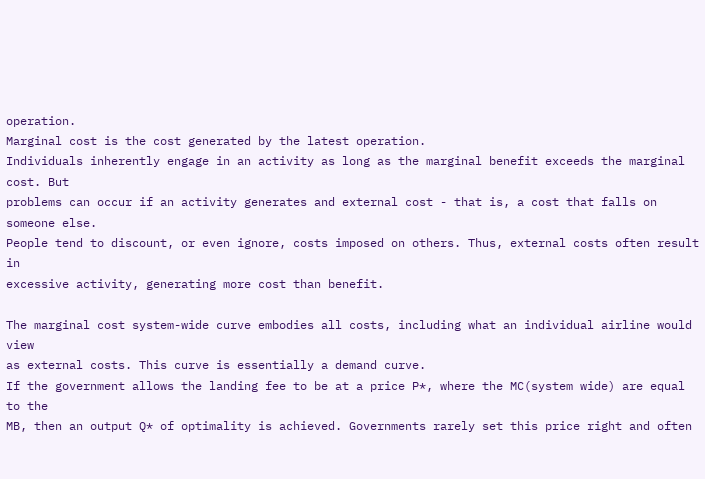operation.
Marginal cost is the cost generated by the latest operation.
Individuals inherently engage in an activity as long as the marginal benefit exceeds the marginal cost. But
problems can occur if an activity generates and external cost - that is, a cost that falls on someone else.
People tend to discount, or even ignore, costs imposed on others. Thus, external costs often result in
excessive activity, generating more cost than benefit.

The marginal cost system-wide curve embodies all costs, including what an individual airline would view
as external costs. This curve is essentially a demand curve.
If the government allows the landing fee to be at a price P*, where the MC(system wide) are equal to the
MB, then an output Q* of optimality is achieved. Governments rarely set this price right and often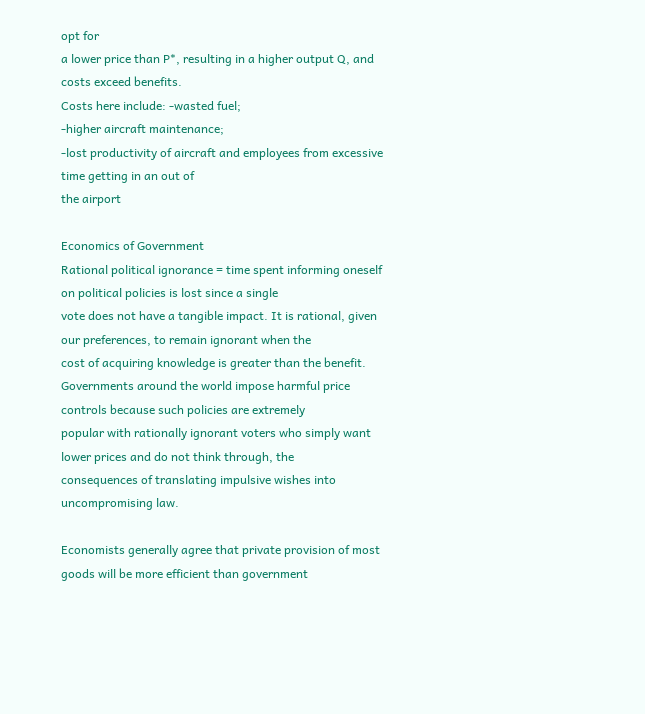opt for
a lower price than P*, resulting in a higher output Q, and costs exceed benefits.
Costs here include: -wasted fuel;
-higher aircraft maintenance;
-lost productivity of aircraft and employees from excessive time getting in an out of
the airport

Economics of Government
Rational political ignorance = time spent informing oneself on political policies is lost since a single
vote does not have a tangible impact. It is rational, given our preferences, to remain ignorant when the
cost of acquiring knowledge is greater than the benefit.
Governments around the world impose harmful price controls because such policies are extremely
popular with rationally ignorant voters who simply want lower prices and do not think through, the
consequences of translating impulsive wishes into uncompromising law.

Economists generally agree that private provision of most goods will be more efficient than government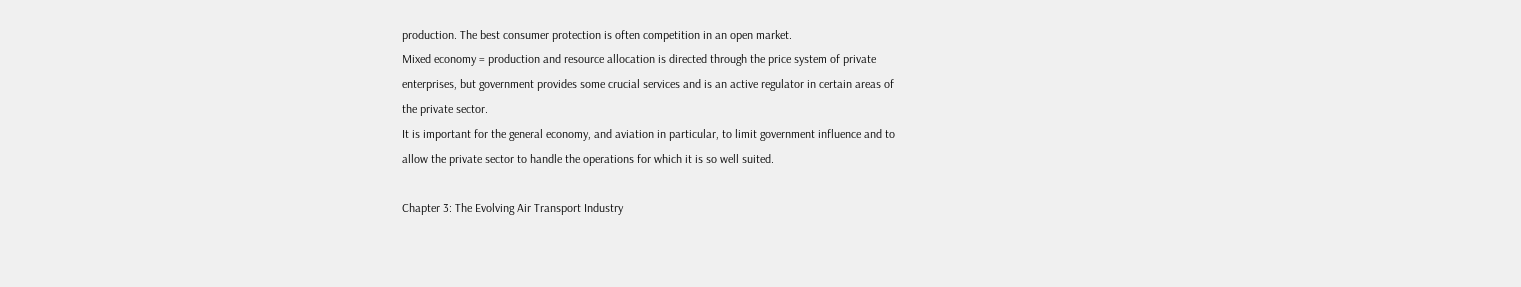production. The best consumer protection is often competition in an open market.
Mixed economy = production and resource allocation is directed through the price system of private
enterprises, but government provides some crucial services and is an active regulator in certain areas of
the private sector.
It is important for the general economy, and aviation in particular, to limit government influence and to
allow the private sector to handle the operations for which it is so well suited.

Chapter 3: The Evolving Air Transport Industry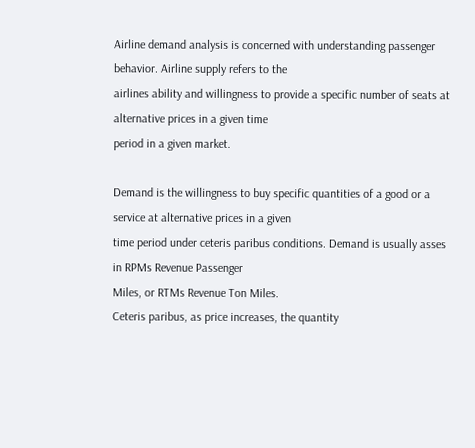Airline demand analysis is concerned with understanding passenger behavior. Airline supply refers to the
airlines ability and willingness to provide a specific number of seats at alternative prices in a given time
period in a given market.

Demand is the willingness to buy specific quantities of a good or a service at alternative prices in a given
time period under ceteris paribus conditions. Demand is usually asses in RPMs Revenue Passenger
Miles, or RTMs Revenue Ton Miles.
Ceteris paribus, as price increases, the quantity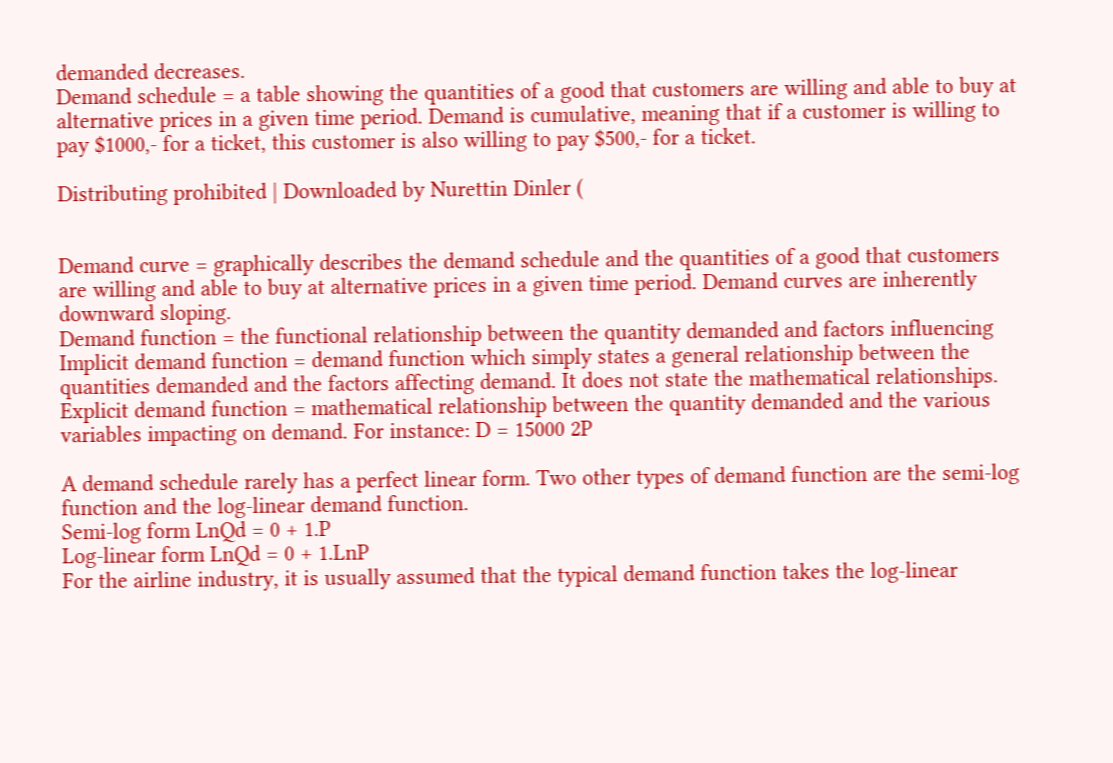demanded decreases.
Demand schedule = a table showing the quantities of a good that customers are willing and able to buy at
alternative prices in a given time period. Demand is cumulative, meaning that if a customer is willing to
pay $1000,- for a ticket, this customer is also willing to pay $500,- for a ticket.

Distributing prohibited | Downloaded by Nurettin Dinler (


Demand curve = graphically describes the demand schedule and the quantities of a good that customers
are willing and able to buy at alternative prices in a given time period. Demand curves are inherently
downward sloping.
Demand function = the functional relationship between the quantity demanded and factors influencing
Implicit demand function = demand function which simply states a general relationship between the
quantities demanded and the factors affecting demand. It does not state the mathematical relationships.
Explicit demand function = mathematical relationship between the quantity demanded and the various
variables impacting on demand. For instance: D = 15000 2P

A demand schedule rarely has a perfect linear form. Two other types of demand function are the semi-log
function and the log-linear demand function.
Semi-log form LnQd = 0 + 1.P
Log-linear form LnQd = 0 + 1.LnP
For the airline industry, it is usually assumed that the typical demand function takes the log-linear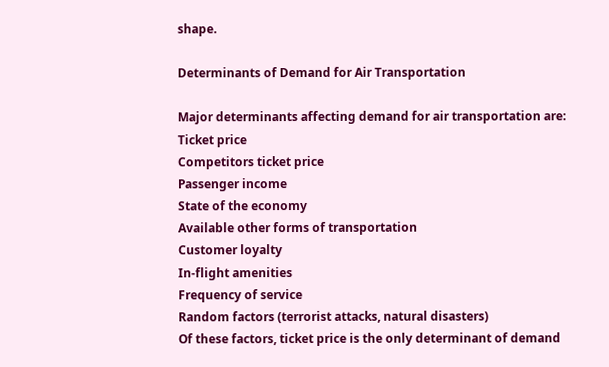shape.

Determinants of Demand for Air Transportation

Major determinants affecting demand for air transportation are:
Ticket price
Competitors ticket price
Passenger income
State of the economy
Available other forms of transportation
Customer loyalty
In-flight amenities
Frequency of service
Random factors (terrorist attacks, natural disasters)
Of these factors, ticket price is the only determinant of demand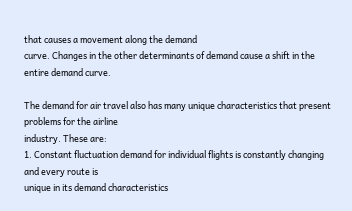that causes a movement along the demand
curve. Changes in the other determinants of demand cause a shift in the entire demand curve.

The demand for air travel also has many unique characteristics that present problems for the airline
industry. These are:
1. Constant fluctuation demand for individual flights is constantly changing and every route is
unique in its demand characteristics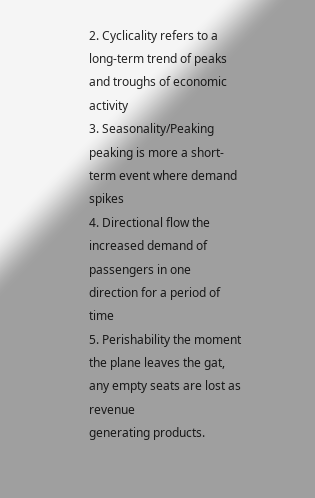2. Cyclicality refers to a long-term trend of peaks and troughs of economic activity
3. Seasonality/Peaking peaking is more a short-term event where demand spikes
4. Directional flow the increased demand of passengers in one direction for a period of time
5. Perishability the moment the plane leaves the gat, any empty seats are lost as revenue
generating products.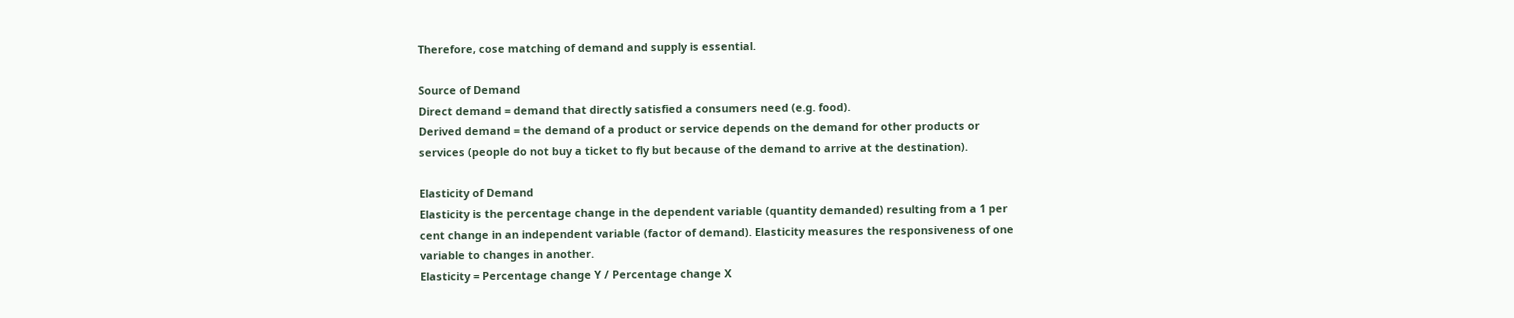Therefore, cose matching of demand and supply is essential.

Source of Demand
Direct demand = demand that directly satisfied a consumers need (e.g. food).
Derived demand = the demand of a product or service depends on the demand for other products or
services (people do not buy a ticket to fly but because of the demand to arrive at the destination).

Elasticity of Demand
Elasticity is the percentage change in the dependent variable (quantity demanded) resulting from a 1 per
cent change in an independent variable (factor of demand). Elasticity measures the responsiveness of one
variable to changes in another.
Elasticity = Percentage change Y / Percentage change X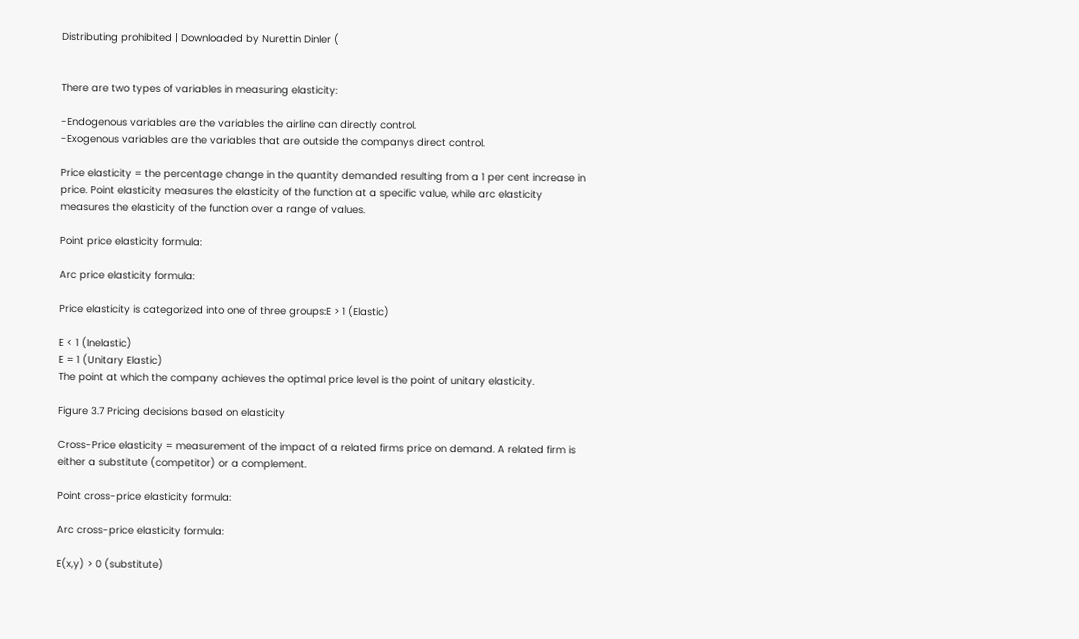Distributing prohibited | Downloaded by Nurettin Dinler (


There are two types of variables in measuring elasticity:

-Endogenous variables are the variables the airline can directly control.
-Exogenous variables are the variables that are outside the companys direct control.

Price elasticity = the percentage change in the quantity demanded resulting from a 1 per cent increase in
price. Point elasticity measures the elasticity of the function at a specific value, while arc elasticity
measures the elasticity of the function over a range of values.

Point price elasticity formula:

Arc price elasticity formula:

Price elasticity is categorized into one of three groups:E > 1 (Elastic)

E < 1 (Inelastic)
E = 1 (Unitary Elastic)
The point at which the company achieves the optimal price level is the point of unitary elasticity.

Figure 3.7 Pricing decisions based on elasticity

Cross-Price elasticity = measurement of the impact of a related firms price on demand. A related firm is
either a substitute (competitor) or a complement.

Point cross-price elasticity formula:

Arc cross-price elasticity formula:

E(x,y) > 0 (substitute)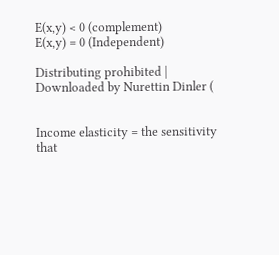E(x,y) < 0 (complement)
E(x,y) = 0 (Independent)

Distributing prohibited | Downloaded by Nurettin Dinler (


Income elasticity = the sensitivity that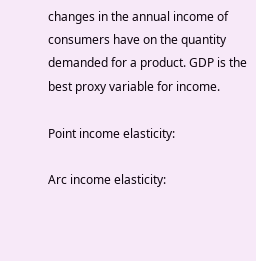changes in the annual income of consumers have on the quantity
demanded for a product. GDP is the best proxy variable for income.

Point income elasticity:

Arc income elasticity: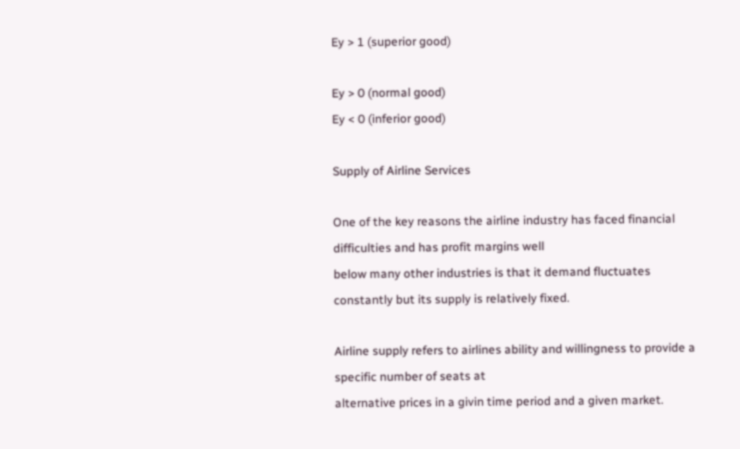Ey > 1 (superior good)

Ey > 0 (normal good)
Ey < 0 (inferior good)

Supply of Airline Services

One of the key reasons the airline industry has faced financial difficulties and has profit margins well
below many other industries is that it demand fluctuates constantly but its supply is relatively fixed.

Airline supply refers to airlines ability and willingness to provide a specific number of seats at
alternative prices in a givin time period and a given market.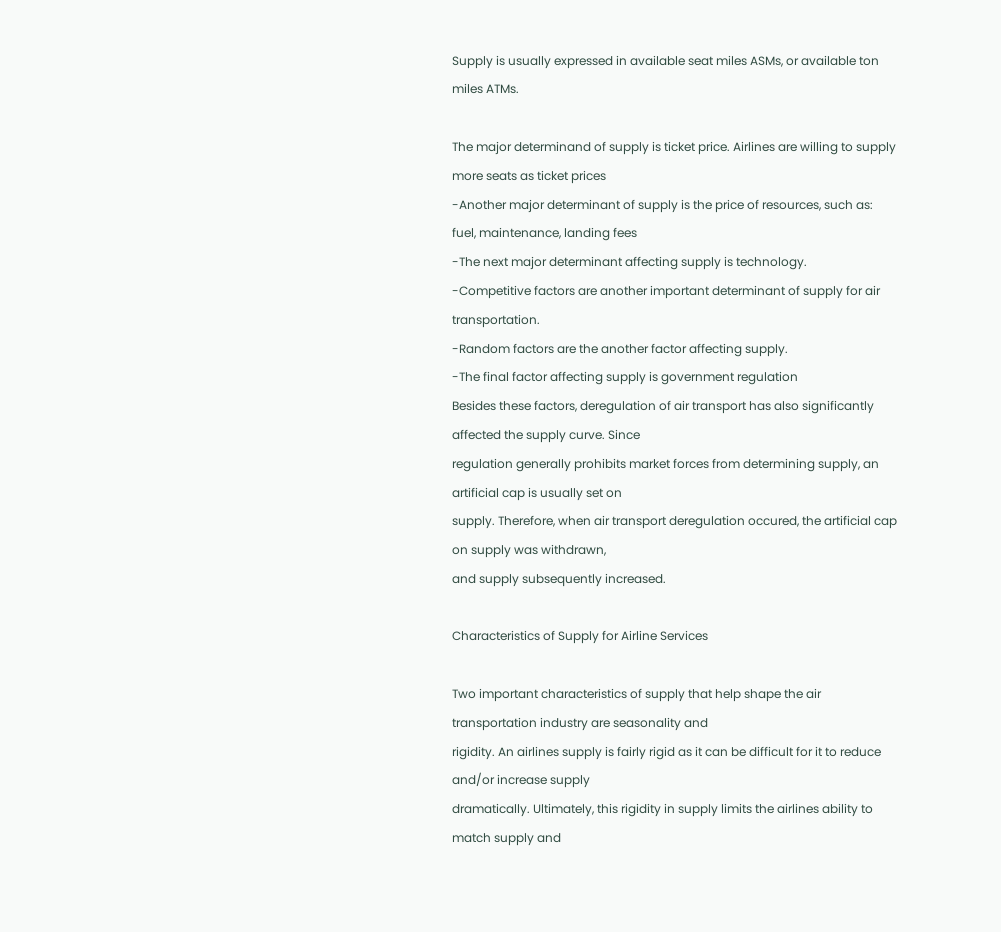Supply is usually expressed in available seat miles ASMs, or available ton miles ATMs.

The major determinand of supply is ticket price. Airlines are willing to supply more seats as ticket prices
-Another major determinant of supply is the price of resources, such as: fuel, maintenance, landing fees
-The next major determinant affecting supply is technology.
-Competitive factors are another important determinant of supply for air transportation.
-Random factors are the another factor affecting supply.
-The final factor affecting supply is government regulation
Besides these factors, deregulation of air transport has also significantly affected the supply curve. Since
regulation generally prohibits market forces from determining supply, an artificial cap is usually set on
supply. Therefore, when air transport deregulation occured, the artificial cap on supply was withdrawn,
and supply subsequently increased.

Characteristics of Supply for Airline Services

Two important characteristics of supply that help shape the air transportation industry are seasonality and
rigidity. An airlines supply is fairly rigid as it can be difficult for it to reduce and/or increase supply
dramatically. Ultimately, this rigidity in supply limits the airlines ability to match supply and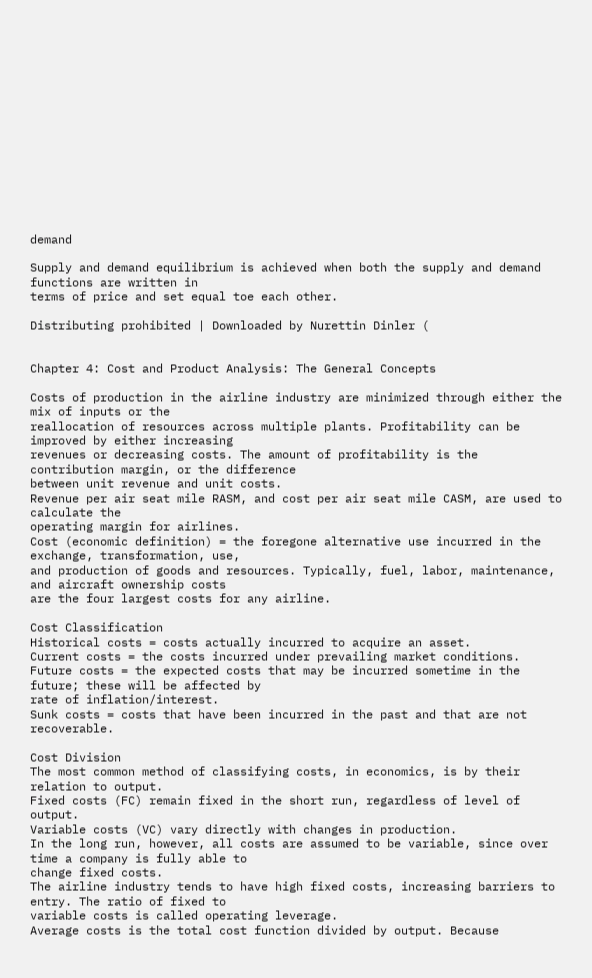demand

Supply and demand equilibrium is achieved when both the supply and demand functions are written in
terms of price and set equal toe each other.

Distributing prohibited | Downloaded by Nurettin Dinler (


Chapter 4: Cost and Product Analysis: The General Concepts

Costs of production in the airline industry are minimized through either the mix of inputs or the
reallocation of resources across multiple plants. Profitability can be improved by either increasing
revenues or decreasing costs. The amount of profitability is the contribution margin, or the difference
between unit revenue and unit costs.
Revenue per air seat mile RASM, and cost per air seat mile CASM, are used to calculate the
operating margin for airlines.
Cost (economic definition) = the foregone alternative use incurred in the exchange, transformation, use,
and production of goods and resources. Typically, fuel, labor, maintenance, and aircraft ownership costs
are the four largest costs for any airline.

Cost Classification
Historical costs = costs actually incurred to acquire an asset.
Current costs = the costs incurred under prevailing market conditions.
Future costs = the expected costs that may be incurred sometime in the future; these will be affected by
rate of inflation/interest.
Sunk costs = costs that have been incurred in the past and that are not recoverable.

Cost Division
The most common method of classifying costs, in economics, is by their relation to output.
Fixed costs (FC) remain fixed in the short run, regardless of level of output.
Variable costs (VC) vary directly with changes in production.
In the long run, however, all costs are assumed to be variable, since over time a company is fully able to
change fixed costs.
The airline industry tends to have high fixed costs, increasing barriers to entry. The ratio of fixed to
variable costs is called operating leverage.
Average costs is the total cost function divided by output. Because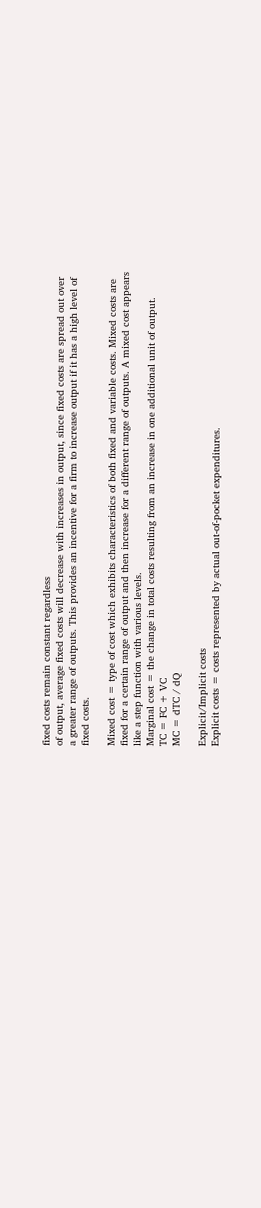fixed costs remain constant regardless
of output, average fixed costs will decrease with increases in output, since fixed costs are spread out over
a greater range of outputs. This provides an incentive for a firm to increase output if it has a high level of
fixed costs.

Mixed cost = type of cost which exhibits characteristics of both fixed and variable costs. Mixed costs are
fixed for a certain range of output and then increase for a different range of outputs. A mixed cost appears
like a step function with various levels.
Marginal cost = the change in total costs resulting from an increase in one additional unit of output.
TC = FC + VC
MC = dTC / dQ

Explicit/Implicit costs
Explicit costs = costs represented by actual out-of-pocket expenditures.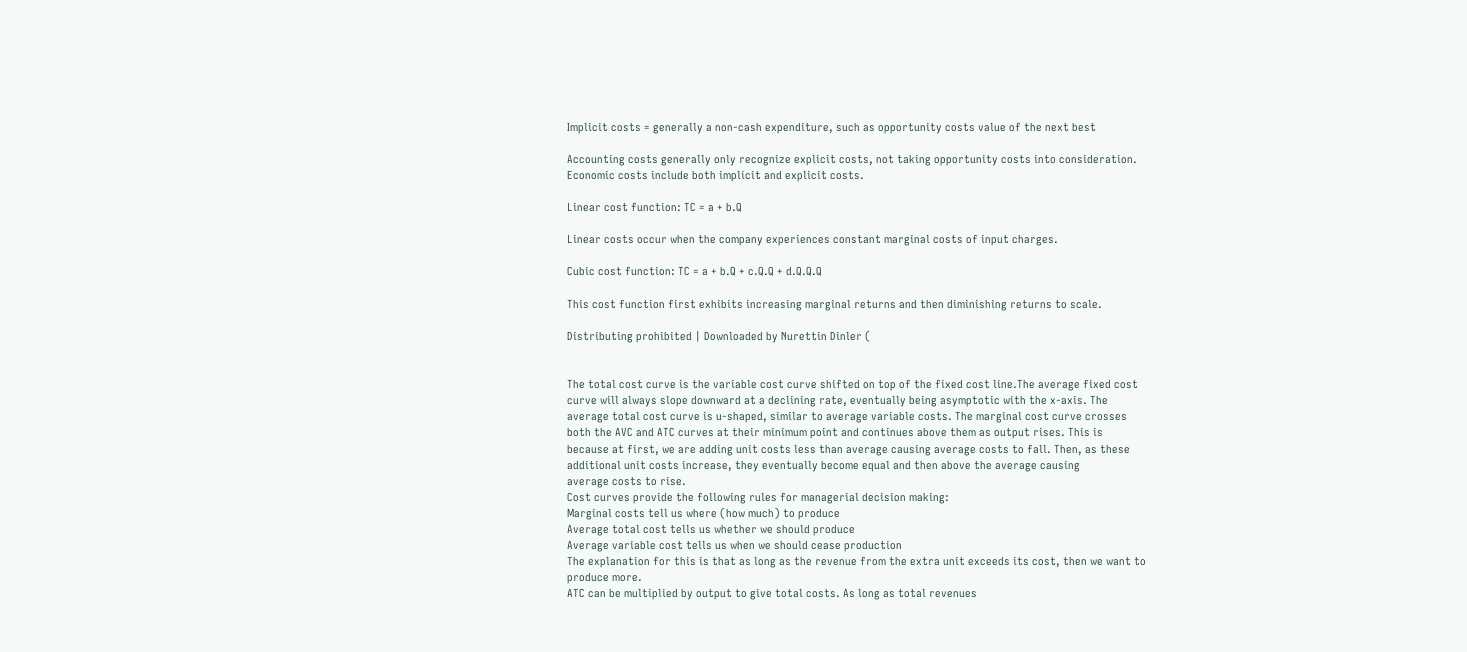Implicit costs = generally a non-cash expenditure, such as opportunity costs value of the next best

Accounting costs generally only recognize explicit costs, not taking opportunity costs into consideration.
Economic costs include both implicit and explicit costs.

Linear cost function: TC = a + b.Q

Linear costs occur when the company experiences constant marginal costs of input charges.

Cubic cost function: TC = a + b.Q + c.Q.Q + d.Q.Q.Q

This cost function first exhibits increasing marginal returns and then diminishing returns to scale.

Distributing prohibited | Downloaded by Nurettin Dinler (


The total cost curve is the variable cost curve shifted on top of the fixed cost line.The average fixed cost
curve will always slope downward at a declining rate, eventually being asymptotic with the x-axis. The
average total cost curve is u-shaped, similar to average variable costs. The marginal cost curve crosses
both the AVC and ATC curves at their minimum point and continues above them as output rises. This is
because at first, we are adding unit costs less than average causing average costs to fall. Then, as these
additional unit costs increase, they eventually become equal and then above the average causing
average costs to rise.
Cost curves provide the following rules for managerial decision making:
Marginal costs tell us where (how much) to produce
Average total cost tells us whether we should produce
Average variable cost tells us when we should cease production
The explanation for this is that as long as the revenue from the extra unit exceeds its cost, then we want to
produce more.
ATC can be multiplied by output to give total costs. As long as total revenues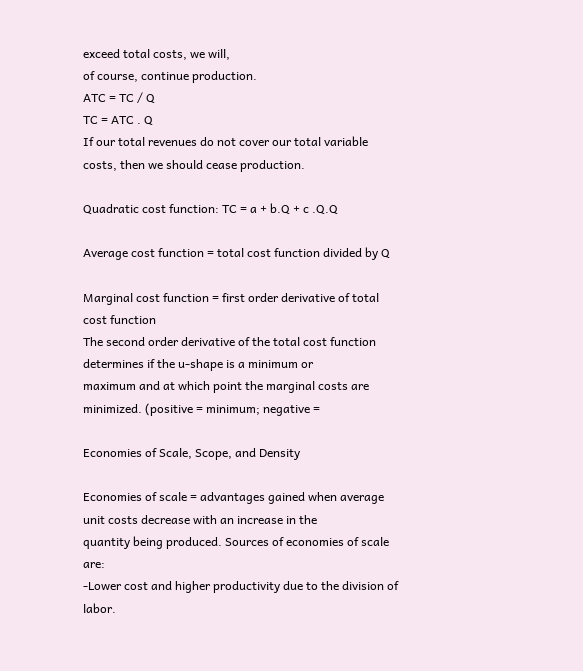exceed total costs, we will,
of course, continue production.
ATC = TC / Q
TC = ATC . Q
If our total revenues do not cover our total variable costs, then we should cease production.

Quadratic cost function: TC = a + b.Q + c .Q.Q

Average cost function = total cost function divided by Q

Marginal cost function = first order derivative of total cost function
The second order derivative of the total cost function determines if the u-shape is a minimum or
maximum and at which point the marginal costs are minimized. (positive = minimum; negative =

Economies of Scale, Scope, and Density

Economies of scale = advantages gained when average unit costs decrease with an increase in the
quantity being produced. Sources of economies of scale are:
-Lower cost and higher productivity due to the division of labor.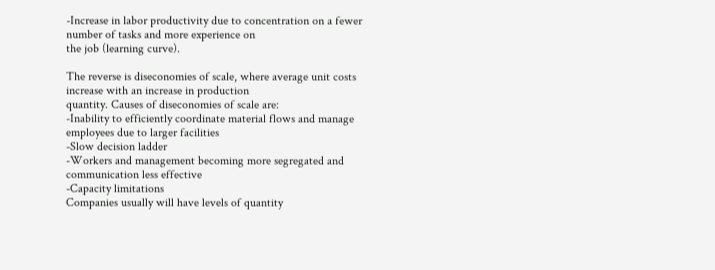-Increase in labor productivity due to concentration on a fewer number of tasks and more experience on
the job (learning curve).

The reverse is diseconomies of scale, where average unit costs increase with an increase in production
quantity. Causes of diseconomies of scale are:
-Inability to efficiently coordinate material flows and manage employees due to larger facilities
-Slow decision ladder
-Workers and management becoming more segregated and communication less effective
-Capacity limitations
Companies usually will have levels of quantity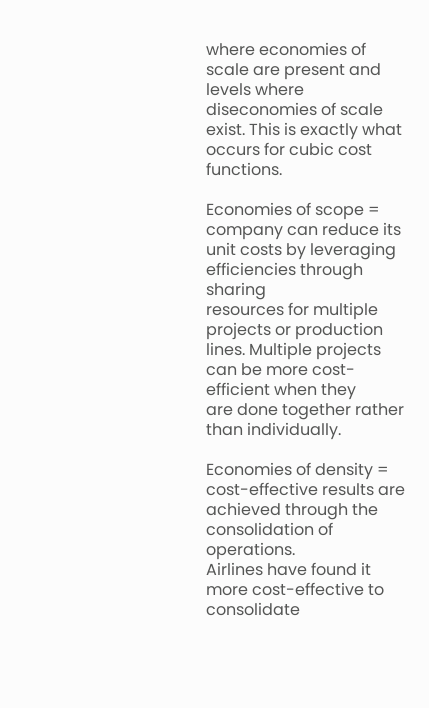where economies of scale are present and levels where
diseconomies of scale exist. This is exactly what occurs for cubic cost functions.

Economies of scope = company can reduce its unit costs by leveraging efficiencies through sharing
resources for multiple projects or production lines. Multiple projects can be more cost-efficient when they
are done together rather than individually.

Economies of density = cost-effective results are achieved through the consolidation of operations.
Airlines have found it more cost-effective to consolidate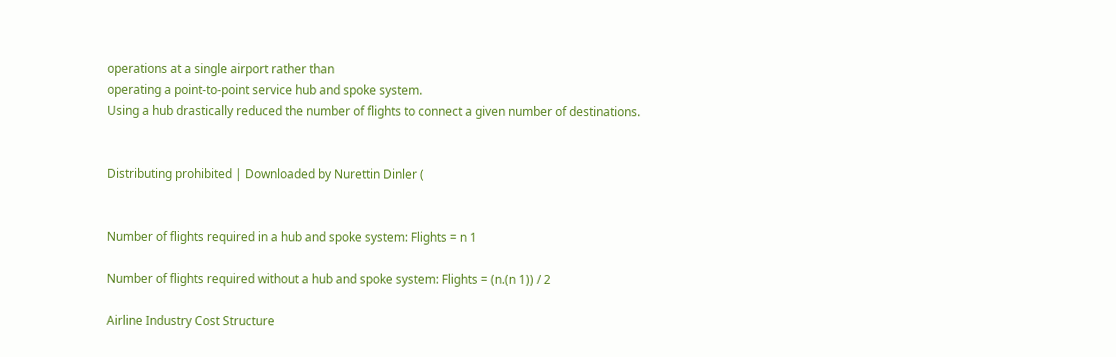operations at a single airport rather than
operating a point-to-point service hub and spoke system.
Using a hub drastically reduced the number of flights to connect a given number of destinations.


Distributing prohibited | Downloaded by Nurettin Dinler (


Number of flights required in a hub and spoke system: Flights = n 1

Number of flights required without a hub and spoke system: Flights = (n.(n 1)) / 2

Airline Industry Cost Structure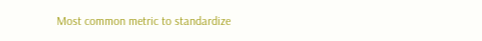Most common metric to standardize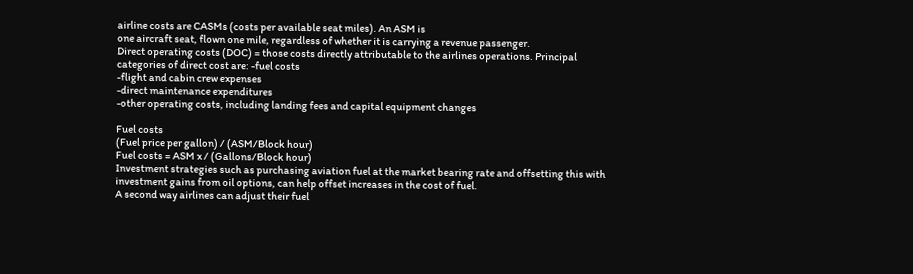airline costs are CASMs (costs per available seat miles). An ASM is
one aircraft seat, flown one mile, regardless of whether it is carrying a revenue passenger.
Direct operating costs (DOC) = those costs directly attributable to the airlines operations. Principal
categories of direct cost are: -fuel costs
-flight and cabin crew expenses
-direct maintenance expenditures
-other operating costs, including landing fees and capital equipment changes

Fuel costs
(Fuel price per gallon) / (ASM/Block hour)
Fuel costs = ASM x / (Gallons/Block hour)
Investment strategies such as purchasing aviation fuel at the market bearing rate and offsetting this with
investment gains from oil options, can help offset increases in the cost of fuel.
A second way airlines can adjust their fuel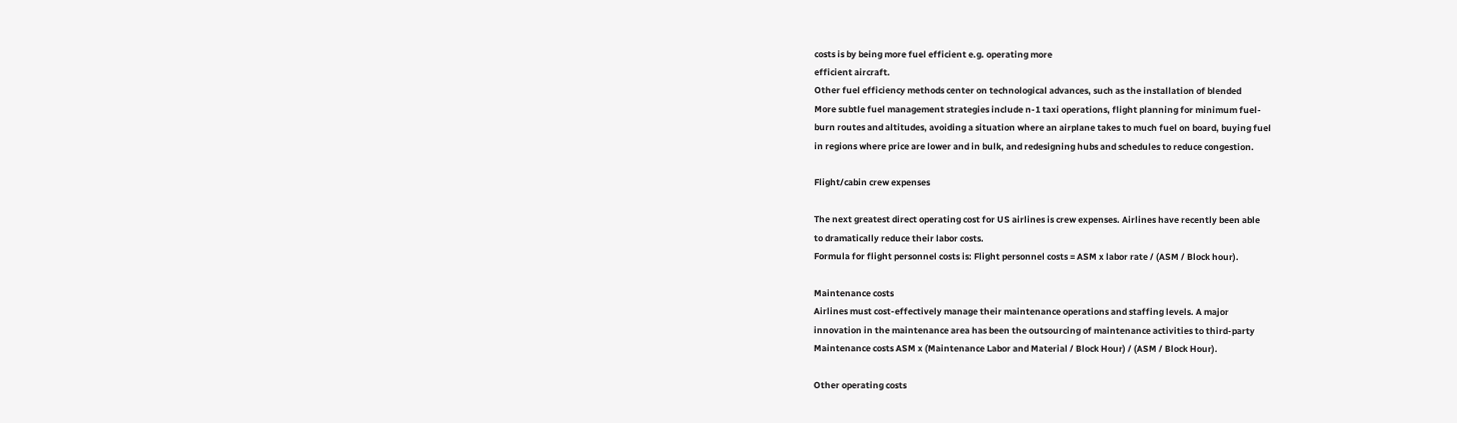costs is by being more fuel efficient e.g. operating more
efficient aircraft.
Other fuel efficiency methods center on technological advances, such as the installation of blended
More subtle fuel management strategies include n-1 taxi operations, flight planning for minimum fuel-
burn routes and altitudes, avoiding a situation where an airplane takes to much fuel on board, buying fuel
in regions where price are lower and in bulk, and redesigning hubs and schedules to reduce congestion.

Flight/cabin crew expenses

The next greatest direct operating cost for US airlines is crew expenses. Airlines have recently been able
to dramatically reduce their labor costs.
Formula for flight personnel costs is: Flight personnel costs = ASM x labor rate / (ASM / Block hour).

Maintenance costs
Airlines must cost-effectively manage their maintenance operations and staffing levels. A major
innovation in the maintenance area has been the outsourcing of maintenance activities to third-party
Maintenance costs ASM x (Maintenance Labor and Material / Block Hour) / (ASM / Block Hour).

Other operating costs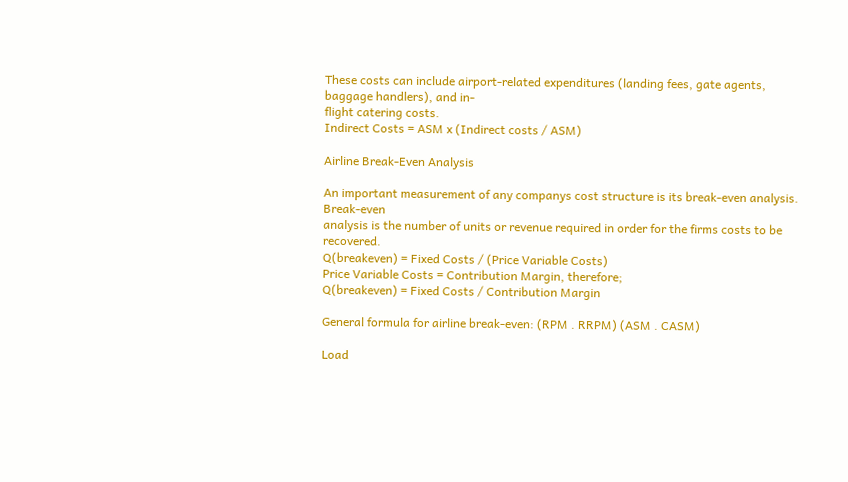These costs can include airport-related expenditures (landing fees, gate agents, baggage handlers), and in-
flight catering costs.
Indirect Costs = ASM x (Indirect costs / ASM)

Airline Break-Even Analysis

An important measurement of any companys cost structure is its break-even analysis. Break-even
analysis is the number of units or revenue required in order for the firms costs to be recovered.
Q(breakeven) = Fixed Costs / (Price Variable Costs)
Price Variable Costs = Contribution Margin, therefore;
Q(breakeven) = Fixed Costs / Contribution Margin

General formula for airline break-even: (RPM . RRPM) (ASM . CASM)

Load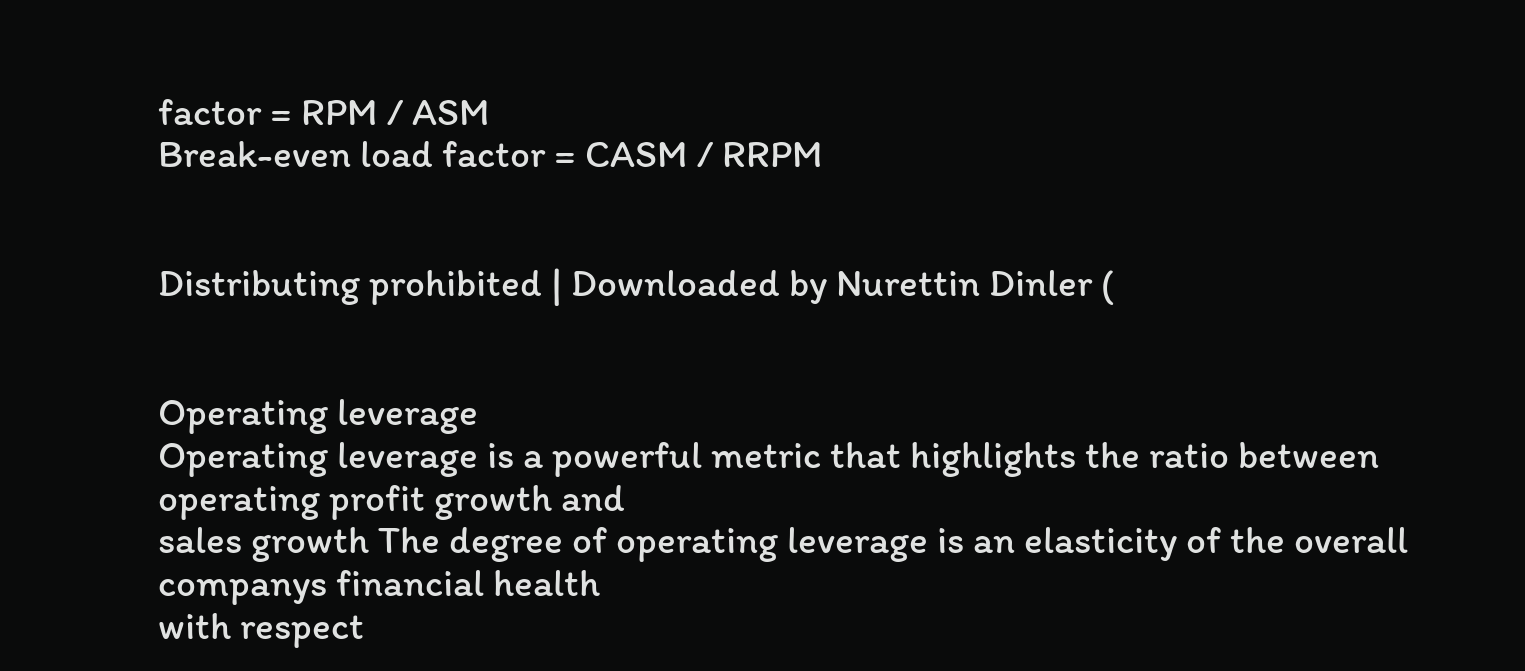factor = RPM / ASM
Break-even load factor = CASM / RRPM


Distributing prohibited | Downloaded by Nurettin Dinler (


Operating leverage
Operating leverage is a powerful metric that highlights the ratio between operating profit growth and
sales growth The degree of operating leverage is an elasticity of the overall companys financial health
with respect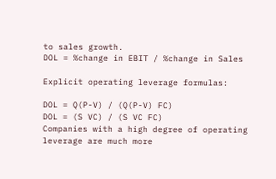to sales growth.
DOL = %change in EBIT / %change in Sales

Explicit operating leverage formulas:

DOL = Q(P-V) / (Q(P-V) FC)
DOL = (S VC) / (S VC FC)
Companies with a high degree of operating leverage are much more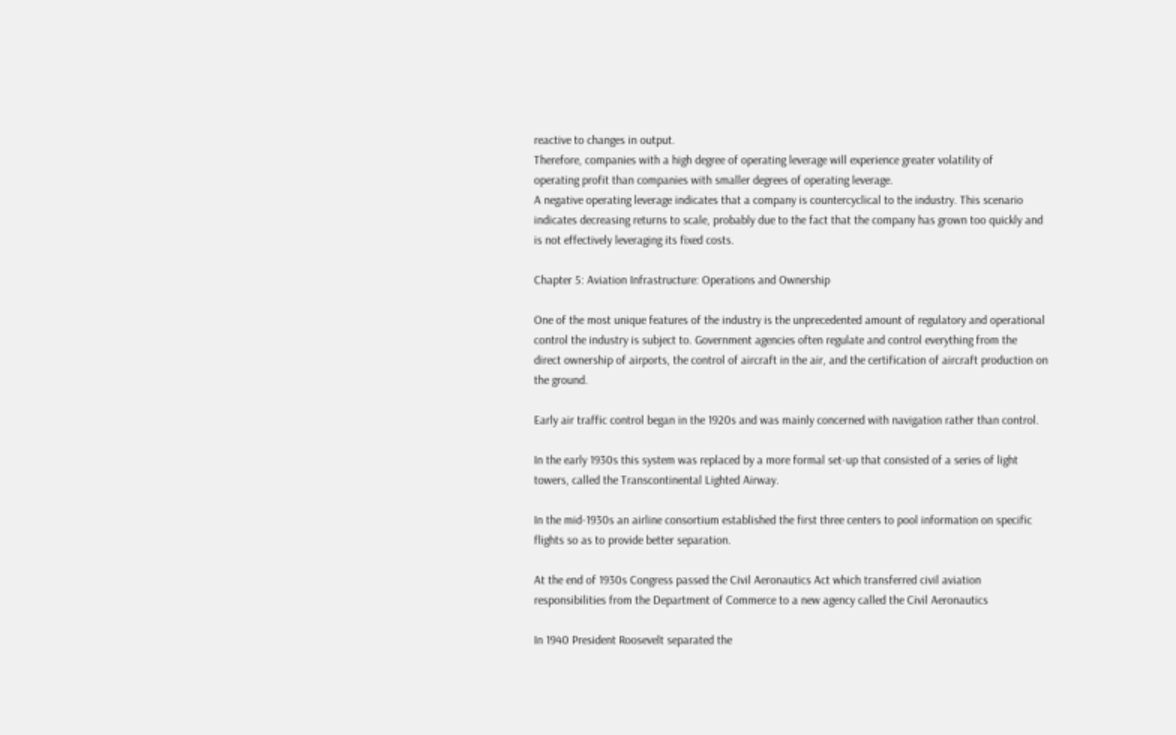reactive to changes in output.
Therefore, companies with a high degree of operating leverage will experience greater volatility of
operating profit than companies with smaller degrees of operating leverage.
A negative operating leverage indicates that a company is countercyclical to the industry. This scenario
indicates decreasing returns to scale, probably due to the fact that the company has grown too quickly and
is not effectively leveraging its fixed costs.

Chapter 5: Aviation Infrastructure: Operations and Ownership

One of the most unique features of the industry is the unprecedented amount of regulatory and operational
control the industry is subject to. Government agencies often regulate and control everything from the
direct ownership of airports, the control of aircraft in the air, and the certification of aircraft production on
the ground.

Early air traffic control began in the 1920s and was mainly concerned with navigation rather than control.

In the early 1930s this system was replaced by a more formal set-up that consisted of a series of light
towers, called the Transcontinental Lighted Airway.

In the mid-1930s an airline consortium established the first three centers to pool information on specific
flights so as to provide better separation.

At the end of 1930s Congress passed the Civil Aeronautics Act which transferred civil aviation
responsibilities from the Department of Commerce to a new agency called the Civil Aeronautics

In 1940 President Roosevelt separated the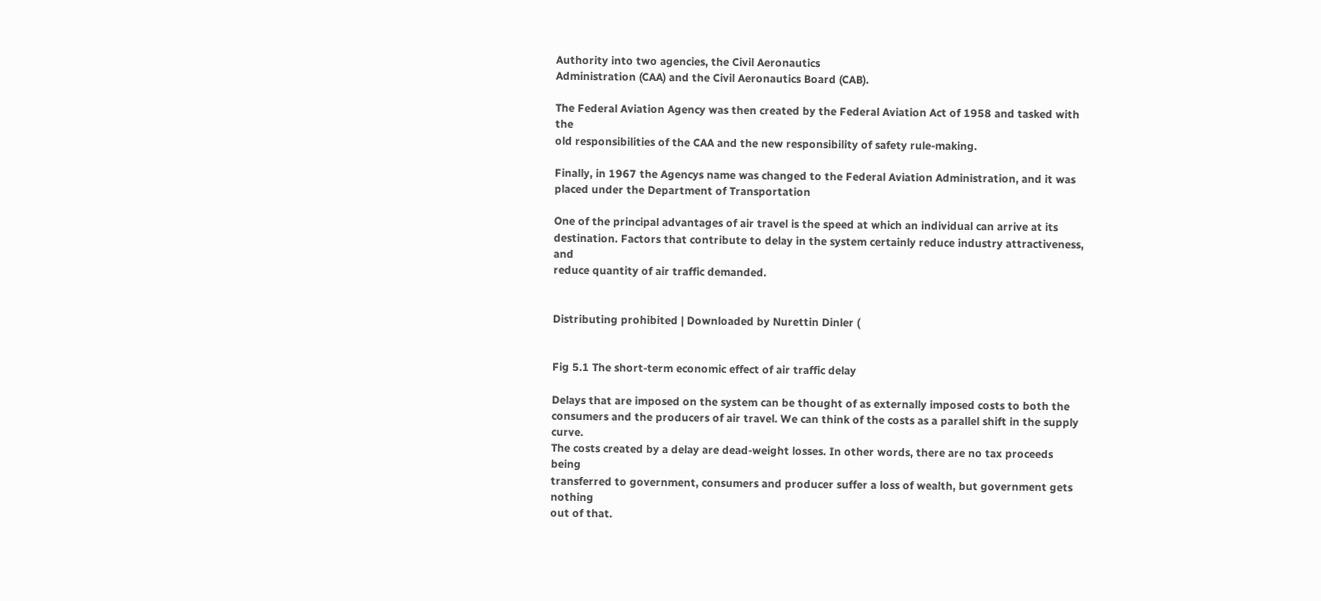Authority into two agencies, the Civil Aeronautics
Administration (CAA) and the Civil Aeronautics Board (CAB).

The Federal Aviation Agency was then created by the Federal Aviation Act of 1958 and tasked with the
old responsibilities of the CAA and the new responsibility of safety rule-making.

Finally, in 1967 the Agencys name was changed to the Federal Aviation Administration, and it was
placed under the Department of Transportation

One of the principal advantages of air travel is the speed at which an individual can arrive at its
destination. Factors that contribute to delay in the system certainly reduce industry attractiveness, and
reduce quantity of air traffic demanded.


Distributing prohibited | Downloaded by Nurettin Dinler (


Fig 5.1 The short-term economic effect of air traffic delay

Delays that are imposed on the system can be thought of as externally imposed costs to both the
consumers and the producers of air travel. We can think of the costs as a parallel shift in the supply curve.
The costs created by a delay are dead-weight losses. In other words, there are no tax proceeds being
transferred to government, consumers and producer suffer a loss of wealth, but government gets nothing
out of that.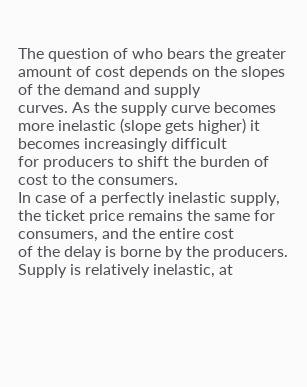The question of who bears the greater amount of cost depends on the slopes of the demand and supply
curves. As the supply curve becomes more inelastic (slope gets higher) it becomes increasingly difficult
for producers to shift the burden of cost to the consumers.
In case of a perfectly inelastic supply, the ticket price remains the same for consumers, and the entire cost
of the delay is borne by the producers.
Supply is relatively inelastic, at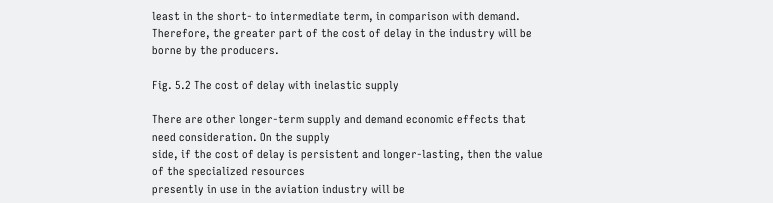least in the short- to intermediate term, in comparison with demand.
Therefore, the greater part of the cost of delay in the industry will be borne by the producers.

Fig. 5.2 The cost of delay with inelastic supply

There are other longer-term supply and demand economic effects that need consideration. On the supply
side, if the cost of delay is persistent and longer-lasting, then the value of the specialized resources
presently in use in the aviation industry will be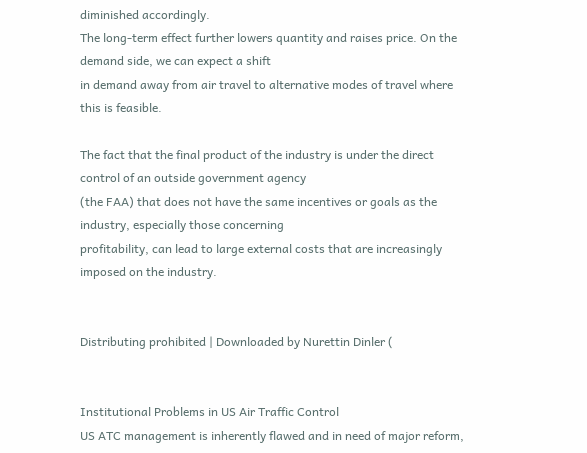diminished accordingly.
The long-term effect further lowers quantity and raises price. On the demand side, we can expect a shift
in demand away from air travel to alternative modes of travel where this is feasible.

The fact that the final product of the industry is under the direct control of an outside government agency
(the FAA) that does not have the same incentives or goals as the industry, especially those concerning
profitability, can lead to large external costs that are increasingly imposed on the industry.


Distributing prohibited | Downloaded by Nurettin Dinler (


Institutional Problems in US Air Traffic Control
US ATC management is inherently flawed and in need of major reform,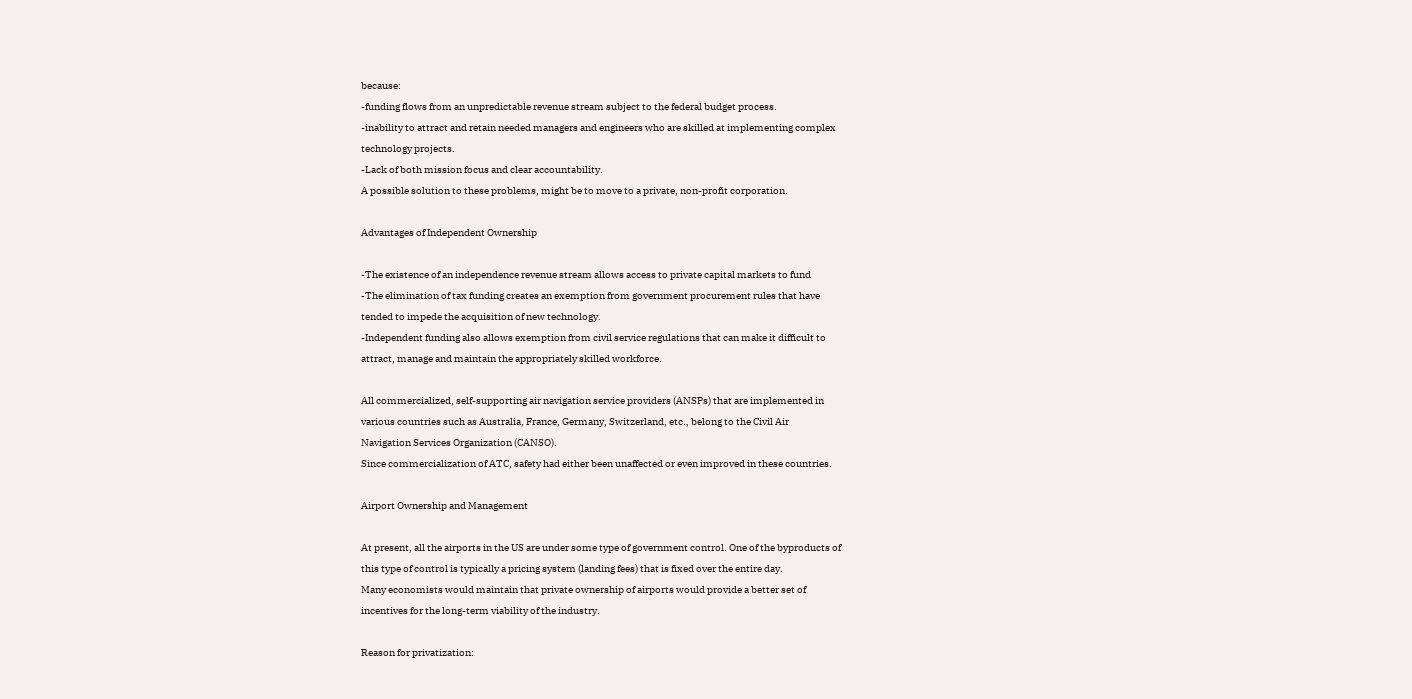because:
-funding flows from an unpredictable revenue stream subject to the federal budget process.
-inability to attract and retain needed managers and engineers who are skilled at implementing complex
technology projects.
-Lack of both mission focus and clear accountability.
A possible solution to these problems, might be to move to a private, non-profit corporation.

Advantages of Independent Ownership

-The existence of an independence revenue stream allows access to private capital markets to fund
-The elimination of tax funding creates an exemption from government procurement rules that have
tended to impede the acquisition of new technology.
-Independent funding also allows exemption from civil service regulations that can make it difficult to
attract, manage and maintain the appropriately skilled workforce.

All commercialized, self-supporting air navigation service providers (ANSPs) that are implemented in
various countries such as Australia, France, Germany, Switzerland, etc., belong to the Civil Air
Navigation Services Organization (CANSO).
Since commercialization of ATC, safety had either been unaffected or even improved in these countries.

Airport Ownership and Management

At present, all the airports in the US are under some type of government control. One of the byproducts of
this type of control is typically a pricing system (landing fees) that is fixed over the entire day.
Many economists would maintain that private ownership of airports would provide a better set of
incentives for the long-term viability of the industry.

Reason for privatization: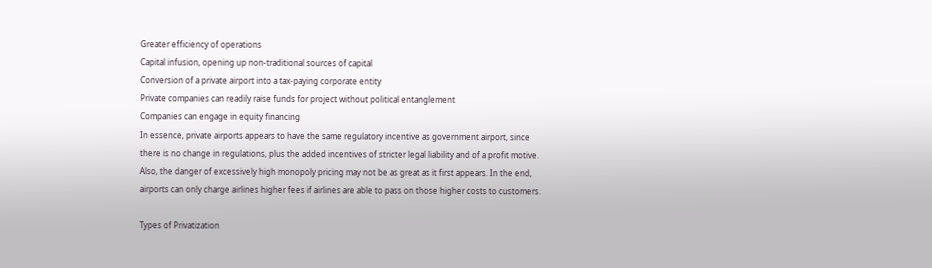Greater efficiency of operations
Capital infusion, opening up non-traditional sources of capital
Conversion of a private airport into a tax-paying corporate entity
Private companies can readily raise funds for project without political entanglement
Companies can engage in equity financing
In essence, private airports appears to have the same regulatory incentive as government airport, since
there is no change in regulations, plus the added incentives of stricter legal liability and of a profit motive.
Also, the danger of excessively high monopoly pricing may not be as great as it first appears. In the end,
airports can only charge airlines higher fees if airlines are able to pass on those higher costs to customers.

Types of Privatization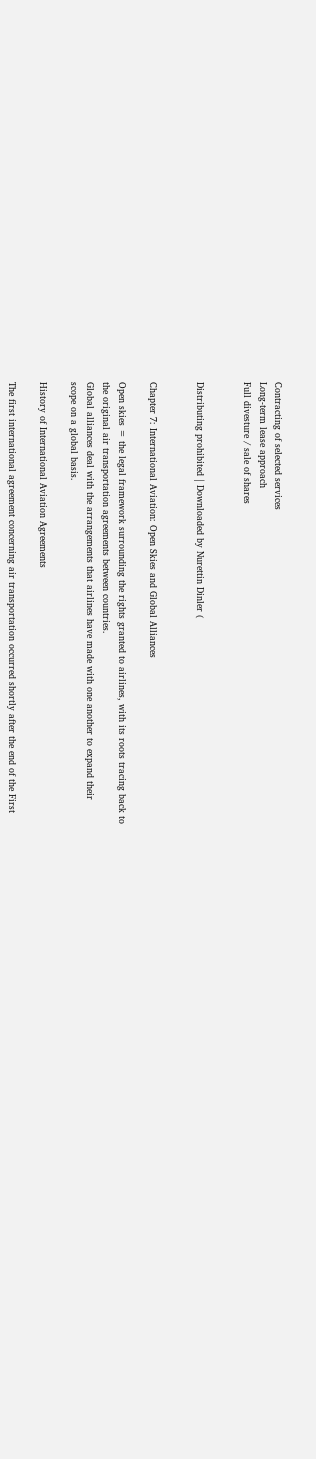Contracting of selected services
Long-term lease approach
Full divesture / sale of shares


Distributing prohibited | Downloaded by Nurettin Dinler (


Chapter 7: International Aviation: Open Skies and Global Alliances

Open skies = the legal framework surrounding the rights granted to airlines, with its roots tracing back to
the original air transportation agreements between countries.
Global alliances deal with the arrangements that airlines have made with one another to expand their
scope on a global basis.

History of International Aviation Agreements

The first international agreement concerning air transportation occurred shortly after the end of the First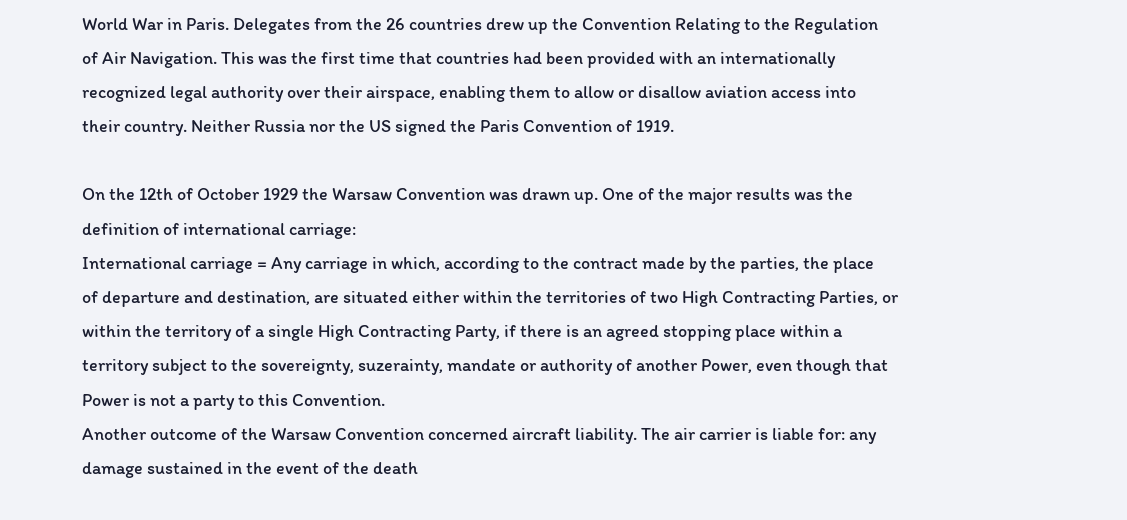World War in Paris. Delegates from the 26 countries drew up the Convention Relating to the Regulation
of Air Navigation. This was the first time that countries had been provided with an internationally
recognized legal authority over their airspace, enabling them to allow or disallow aviation access into
their country. Neither Russia nor the US signed the Paris Convention of 1919.

On the 12th of October 1929 the Warsaw Convention was drawn up. One of the major results was the
definition of international carriage:
International carriage = Any carriage in which, according to the contract made by the parties, the place
of departure and destination, are situated either within the territories of two High Contracting Parties, or
within the territory of a single High Contracting Party, if there is an agreed stopping place within a
territory subject to the sovereignty, suzerainty, mandate or authority of another Power, even though that
Power is not a party to this Convention.
Another outcome of the Warsaw Convention concerned aircraft liability. The air carrier is liable for: any
damage sustained in the event of the death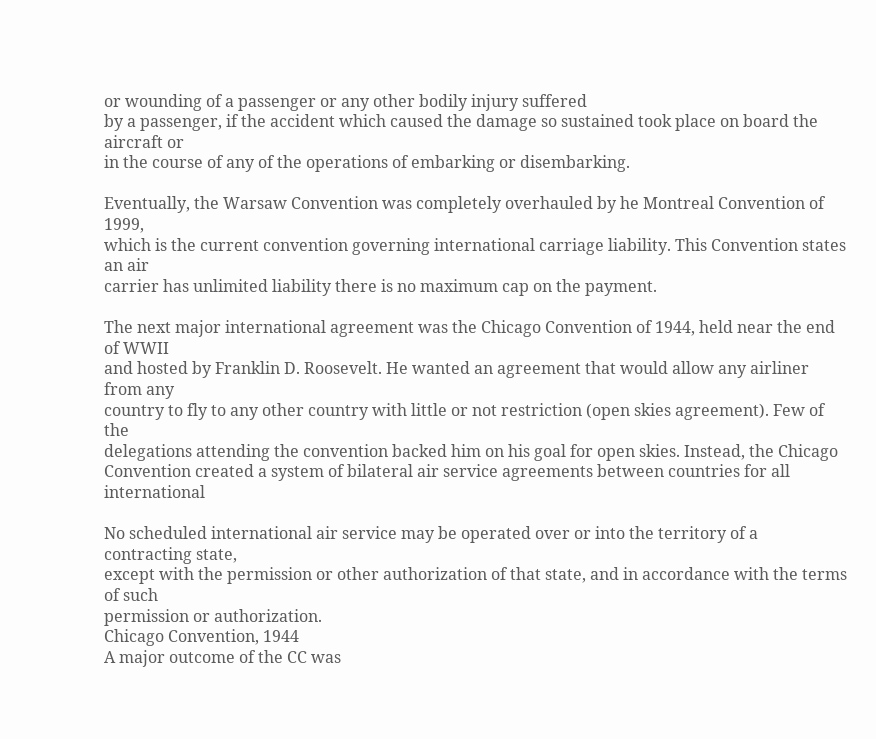or wounding of a passenger or any other bodily injury suffered
by a passenger, if the accident which caused the damage so sustained took place on board the aircraft or
in the course of any of the operations of embarking or disembarking.

Eventually, the Warsaw Convention was completely overhauled by he Montreal Convention of 1999,
which is the current convention governing international carriage liability. This Convention states an air
carrier has unlimited liability there is no maximum cap on the payment.

The next major international agreement was the Chicago Convention of 1944, held near the end of WWII
and hosted by Franklin D. Roosevelt. He wanted an agreement that would allow any airliner from any
country to fly to any other country with little or not restriction (open skies agreement). Few of the
delegations attending the convention backed him on his goal for open skies. Instead, the Chicago
Convention created a system of bilateral air service agreements between countries for all international

No scheduled international air service may be operated over or into the territory of a contracting state,
except with the permission or other authorization of that state, and in accordance with the terms of such
permission or authorization.
Chicago Convention, 1944
A major outcome of the CC was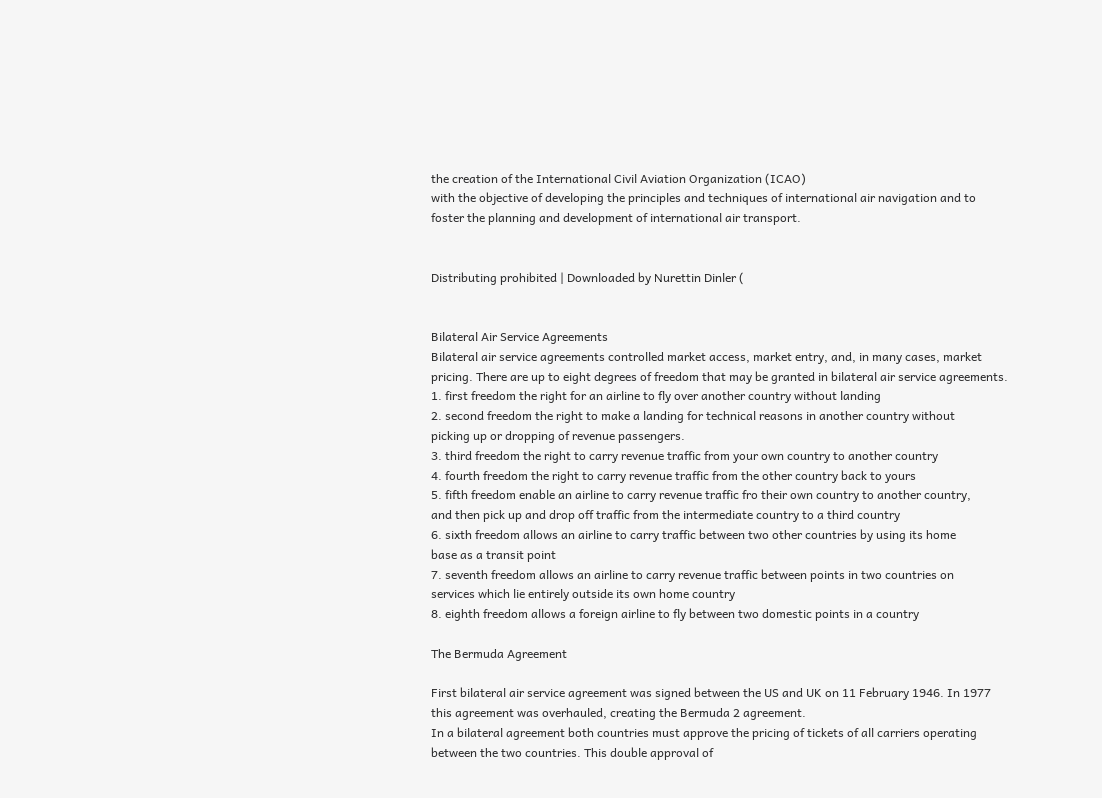the creation of the International Civil Aviation Organization (ICAO)
with the objective of developing the principles and techniques of international air navigation and to
foster the planning and development of international air transport.


Distributing prohibited | Downloaded by Nurettin Dinler (


Bilateral Air Service Agreements
Bilateral air service agreements controlled market access, market entry, and, in many cases, market
pricing. There are up to eight degrees of freedom that may be granted in bilateral air service agreements.
1. first freedom the right for an airline to fly over another country without landing
2. second freedom the right to make a landing for technical reasons in another country without
picking up or dropping of revenue passengers.
3. third freedom the right to carry revenue traffic from your own country to another country
4. fourth freedom the right to carry revenue traffic from the other country back to yours
5. fifth freedom enable an airline to carry revenue traffic fro their own country to another country,
and then pick up and drop off traffic from the intermediate country to a third country
6. sixth freedom allows an airline to carry traffic between two other countries by using its home
base as a transit point
7. seventh freedom allows an airline to carry revenue traffic between points in two countries on
services which lie entirely outside its own home country
8. eighth freedom allows a foreign airline to fly between two domestic points in a country

The Bermuda Agreement

First bilateral air service agreement was signed between the US and UK on 11 February 1946. In 1977
this agreement was overhauled, creating the Bermuda 2 agreement.
In a bilateral agreement both countries must approve the pricing of tickets of all carriers operating
between the two countries. This double approval of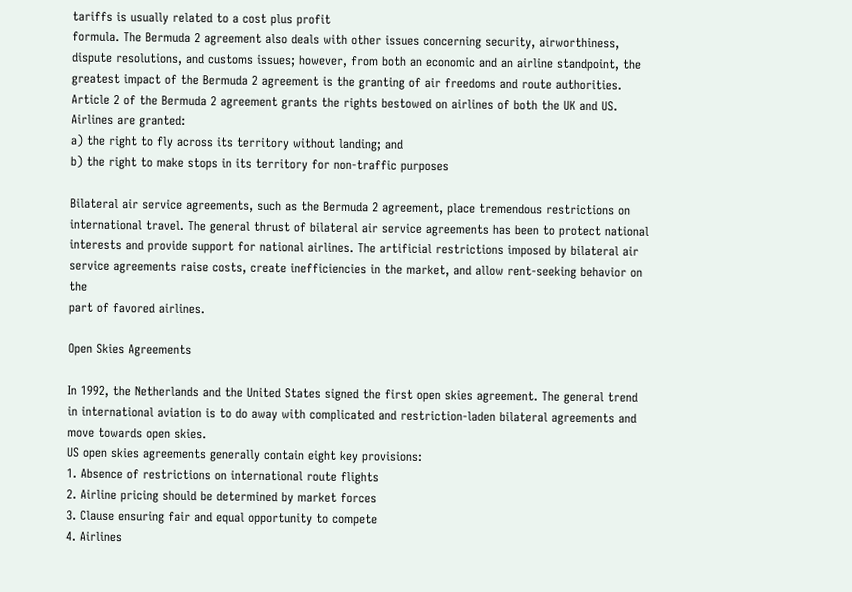tariffs is usually related to a cost plus profit
formula. The Bermuda 2 agreement also deals with other issues concerning security, airworthiness,
dispute resolutions, and customs issues; however, from both an economic and an airline standpoint, the
greatest impact of the Bermuda 2 agreement is the granting of air freedoms and route authorities.
Article 2 of the Bermuda 2 agreement grants the rights bestowed on airlines of both the UK and US.
Airlines are granted:
a) the right to fly across its territory without landing; and
b) the right to make stops in its territory for non-traffic purposes

Bilateral air service agreements, such as the Bermuda 2 agreement, place tremendous restrictions on
international travel. The general thrust of bilateral air service agreements has been to protect national
interests and provide support for national airlines. The artificial restrictions imposed by bilateral air
service agreements raise costs, create inefficiencies in the market, and allow rent-seeking behavior on the
part of favored airlines.

Open Skies Agreements

In 1992, the Netherlands and the United States signed the first open skies agreement. The general trend
in international aviation is to do away with complicated and restriction-laden bilateral agreements and
move towards open skies.
US open skies agreements generally contain eight key provisions:
1. Absence of restrictions on international route flights
2. Airline pricing should be determined by market forces
3. Clause ensuring fair and equal opportunity to compete
4. Airlines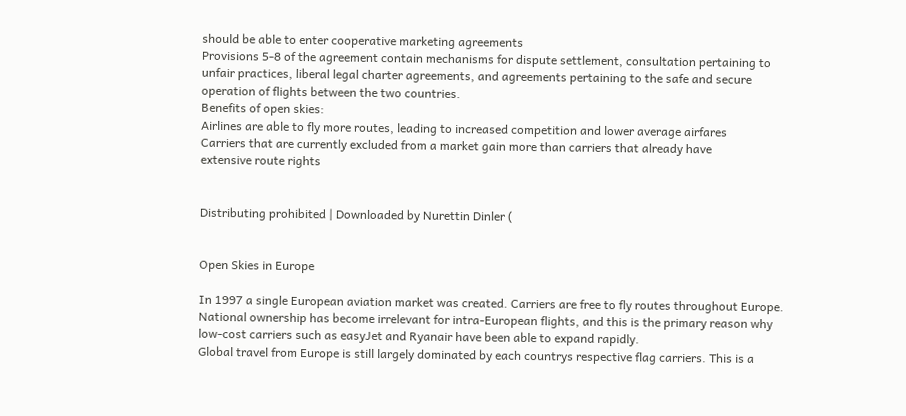should be able to enter cooperative marketing agreements
Provisions 5-8 of the agreement contain mechanisms for dispute settlement, consultation pertaining to
unfair practices, liberal legal charter agreements, and agreements pertaining to the safe and secure
operation of flights between the two countries.
Benefits of open skies:
Airlines are able to fly more routes, leading to increased competition and lower average airfares
Carriers that are currently excluded from a market gain more than carriers that already have
extensive route rights


Distributing prohibited | Downloaded by Nurettin Dinler (


Open Skies in Europe

In 1997 a single European aviation market was created. Carriers are free to fly routes throughout Europe.
National ownership has become irrelevant for intra-European flights, and this is the primary reason why
low-cost carriers such as easyJet and Ryanair have been able to expand rapidly.
Global travel from Europe is still largely dominated by each countrys respective flag carriers. This is a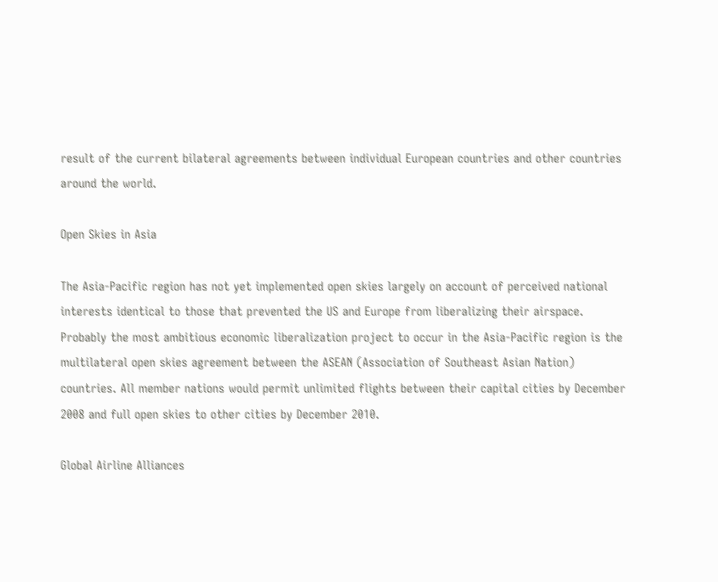result of the current bilateral agreements between individual European countries and other countries
around the world.

Open Skies in Asia

The Asia-Pacific region has not yet implemented open skies largely on account of perceived national
interests identical to those that prevented the US and Europe from liberalizing their airspace.
Probably the most ambitious economic liberalization project to occur in the Asia-Pacific region is the
multilateral open skies agreement between the ASEAN (Association of Southeast Asian Nation)
countries. All member nations would permit unlimited flights between their capital cities by December
2008 and full open skies to other cities by December 2010.

Global Airline Alliances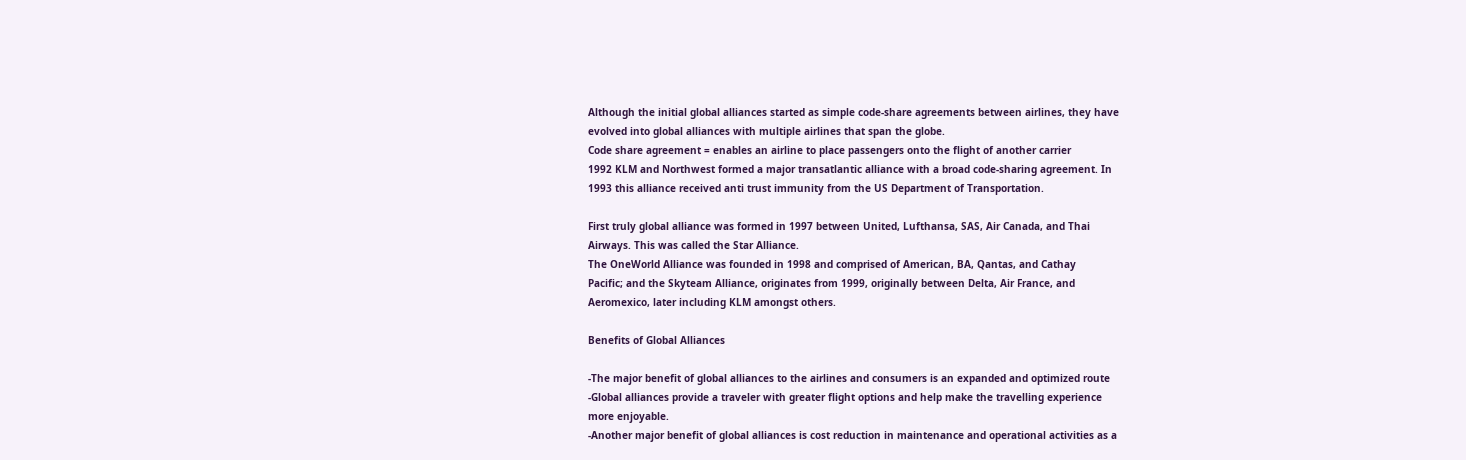Although the initial global alliances started as simple code-share agreements between airlines, they have
evolved into global alliances with multiple airlines that span the globe.
Code share agreement = enables an airline to place passengers onto the flight of another carrier
1992 KLM and Northwest formed a major transatlantic alliance with a broad code-sharing agreement. In
1993 this alliance received anti trust immunity from the US Department of Transportation.

First truly global alliance was formed in 1997 between United, Lufthansa, SAS, Air Canada, and Thai
Airways. This was called the Star Alliance.
The OneWorld Alliance was founded in 1998 and comprised of American, BA, Qantas, and Cathay
Pacific; and the Skyteam Alliance, originates from 1999, originally between Delta, Air France, and
Aeromexico, later including KLM amongst others.

Benefits of Global Alliances

-The major benefit of global alliances to the airlines and consumers is an expanded and optimized route
-Global alliances provide a traveler with greater flight options and help make the travelling experience
more enjoyable.
-Another major benefit of global alliances is cost reduction in maintenance and operational activities as a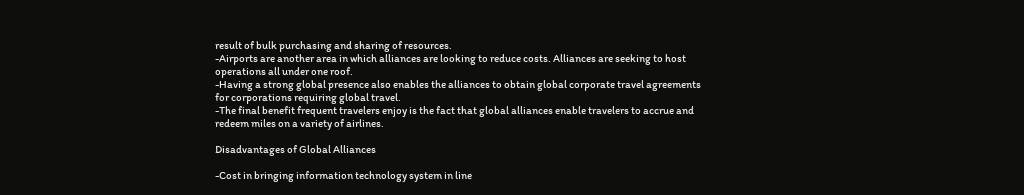result of bulk purchasing and sharing of resources.
-Airports are another area in which alliances are looking to reduce costs. Alliances are seeking to host
operations all under one roof.
-Having a strong global presence also enables the alliances to obtain global corporate travel agreements
for corporations requiring global travel.
-The final benefit frequent travelers enjoy is the fact that global alliances enable travelers to accrue and
redeem miles on a variety of airlines.

Disadvantages of Global Alliances

-Cost in bringing information technology system in line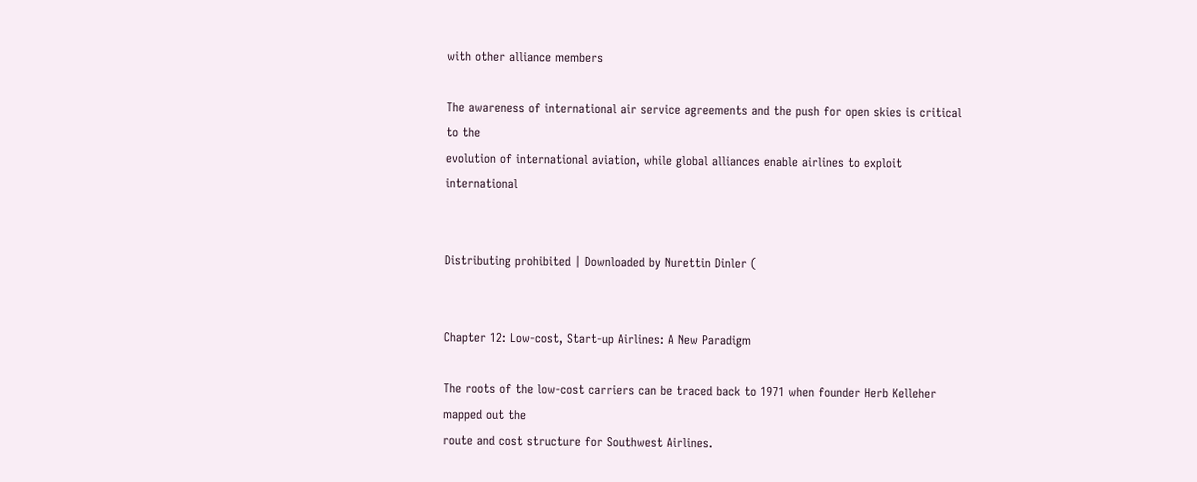with other alliance members

The awareness of international air service agreements and the push for open skies is critical to the
evolution of international aviation, while global alliances enable airlines to exploit international


Distributing prohibited | Downloaded by Nurettin Dinler (


Chapter 12: Low-cost, Start-up Airlines: A New Paradigm

The roots of the low-cost carriers can be traced back to 1971 when founder Herb Kelleher mapped out the
route and cost structure for Southwest Airlines.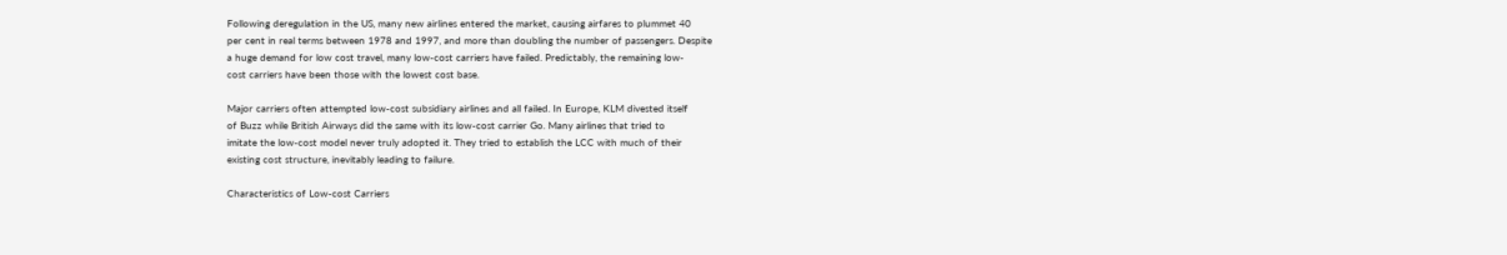Following deregulation in the US, many new airlines entered the market, causing airfares to plummet 40
per cent in real terms between 1978 and 1997, and more than doubling the number of passengers. Despite
a huge demand for low cost travel, many low-cost carriers have failed. Predictably, the remaining low-
cost carriers have been those with the lowest cost base.

Major carriers often attempted low-cost subsidiary airlines and all failed. In Europe, KLM divested itself
of Buzz while British Airways did the same with its low-cost carrier Go. Many airlines that tried to
imitate the low-cost model never truly adopted it. They tried to establish the LCC with much of their
existing cost structure, inevitably leading to failure.

Characteristics of Low-cost Carriers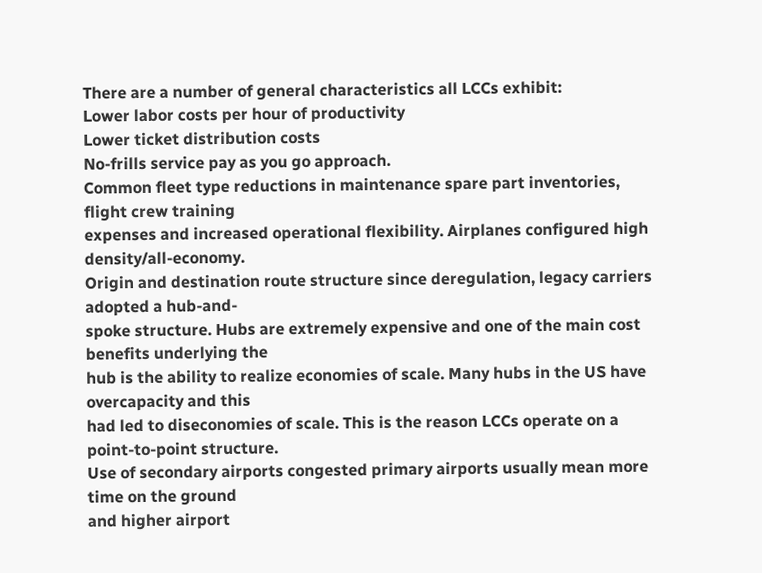There are a number of general characteristics all LCCs exhibit:
Lower labor costs per hour of productivity
Lower ticket distribution costs
No-frills service pay as you go approach.
Common fleet type reductions in maintenance spare part inventories, flight crew training
expenses and increased operational flexibility. Airplanes configured high density/all-economy.
Origin and destination route structure since deregulation, legacy carriers adopted a hub-and-
spoke structure. Hubs are extremely expensive and one of the main cost benefits underlying the
hub is the ability to realize economies of scale. Many hubs in the US have overcapacity and this
had led to diseconomies of scale. This is the reason LCCs operate on a point-to-point structure.
Use of secondary airports congested primary airports usually mean more time on the ground
and higher airport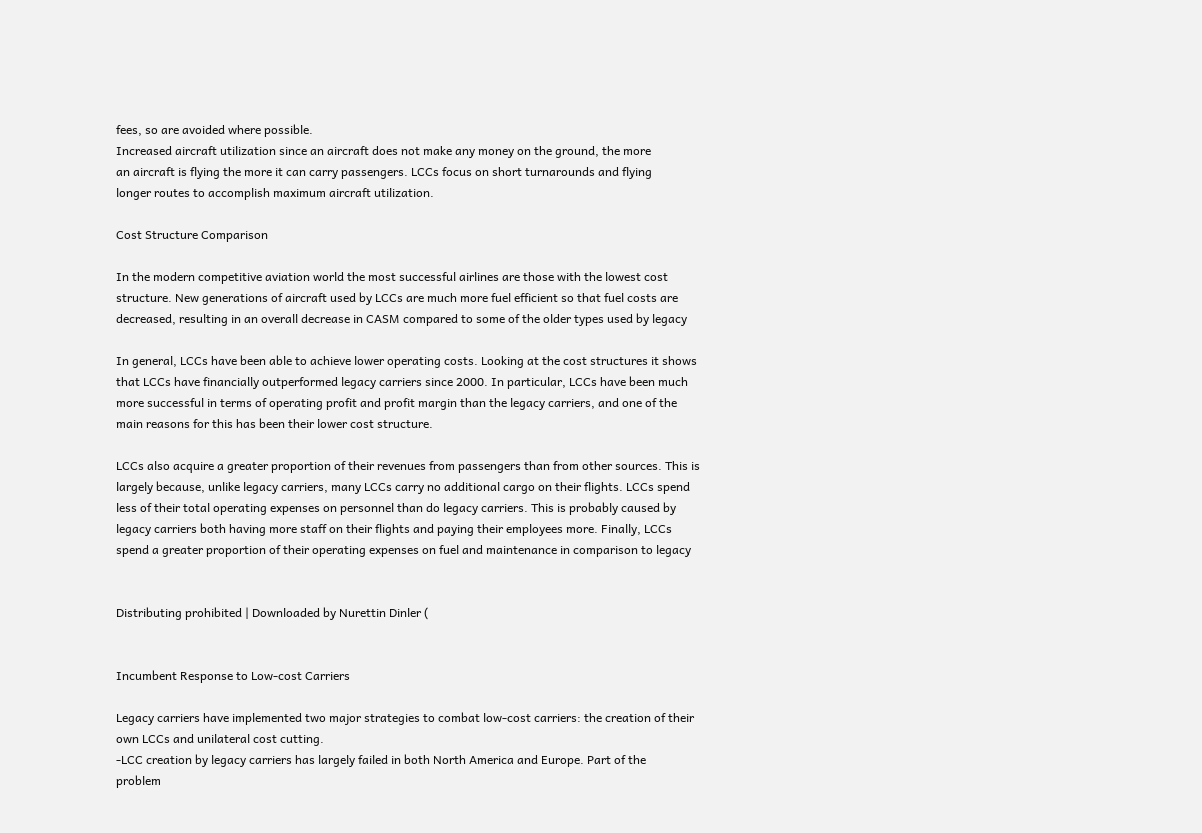fees, so are avoided where possible.
Increased aircraft utilization since an aircraft does not make any money on the ground, the more
an aircraft is flying the more it can carry passengers. LCCs focus on short turnarounds and flying
longer routes to accomplish maximum aircraft utilization.

Cost Structure Comparison

In the modern competitive aviation world the most successful airlines are those with the lowest cost
structure. New generations of aircraft used by LCCs are much more fuel efficient so that fuel costs are
decreased, resulting in an overall decrease in CASM compared to some of the older types used by legacy

In general, LCCs have been able to achieve lower operating costs. Looking at the cost structures it shows
that LCCs have financially outperformed legacy carriers since 2000. In particular, LCCs have been much
more successful in terms of operating profit and profit margin than the legacy carriers, and one of the
main reasons for this has been their lower cost structure.

LCCs also acquire a greater proportion of their revenues from passengers than from other sources. This is
largely because, unlike legacy carriers, many LCCs carry no additional cargo on their flights. LCCs spend
less of their total operating expenses on personnel than do legacy carriers. This is probably caused by
legacy carriers both having more staff on their flights and paying their employees more. Finally, LCCs
spend a greater proportion of their operating expenses on fuel and maintenance in comparison to legacy


Distributing prohibited | Downloaded by Nurettin Dinler (


Incumbent Response to Low-cost Carriers

Legacy carriers have implemented two major strategies to combat low-cost carriers: the creation of their
own LCCs and unilateral cost cutting.
-LCC creation by legacy carriers has largely failed in both North America and Europe. Part of the
problem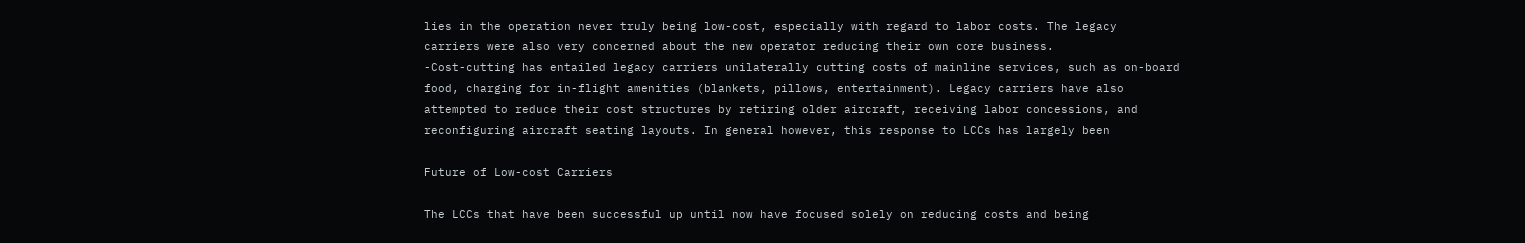lies in the operation never truly being low-cost, especially with regard to labor costs. The legacy
carriers were also very concerned about the new operator reducing their own core business.
-Cost-cutting has entailed legacy carriers unilaterally cutting costs of mainline services, such as on-board
food, charging for in-flight amenities (blankets, pillows, entertainment). Legacy carriers have also
attempted to reduce their cost structures by retiring older aircraft, receiving labor concessions, and
reconfiguring aircraft seating layouts. In general however, this response to LCCs has largely been

Future of Low-cost Carriers

The LCCs that have been successful up until now have focused solely on reducing costs and being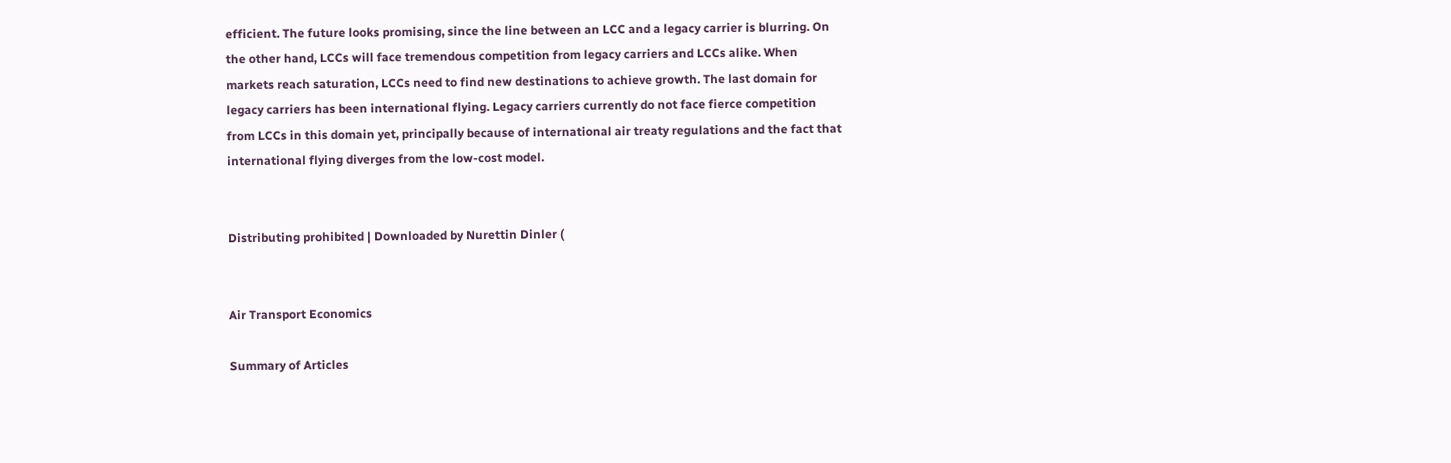efficient. The future looks promising, since the line between an LCC and a legacy carrier is blurring. On
the other hand, LCCs will face tremendous competition from legacy carriers and LCCs alike. When
markets reach saturation, LCCs need to find new destinations to achieve growth. The last domain for
legacy carriers has been international flying. Legacy carriers currently do not face fierce competition
from LCCs in this domain yet, principally because of international air treaty regulations and the fact that
international flying diverges from the low-cost model.


Distributing prohibited | Downloaded by Nurettin Dinler (


Air Transport Economics

Summary of Articles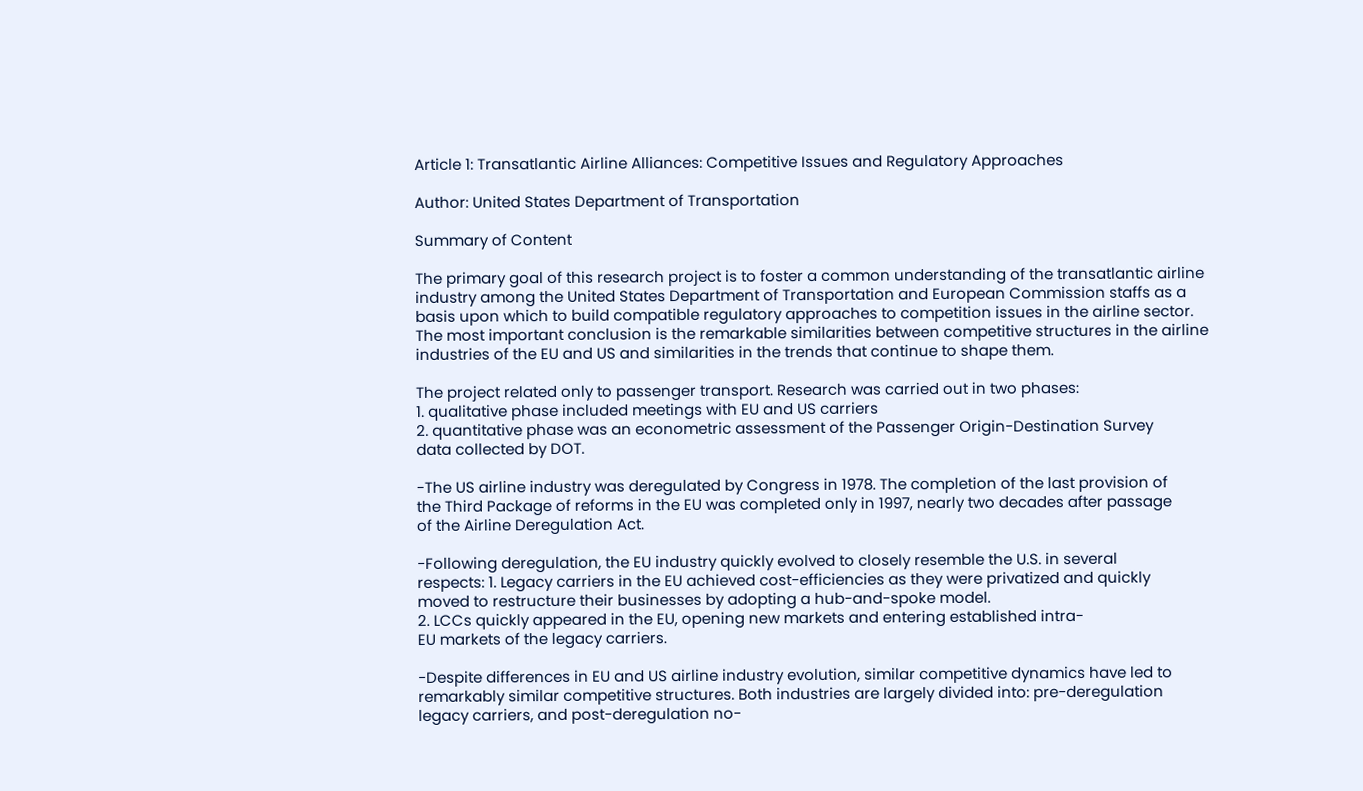Article 1: Transatlantic Airline Alliances: Competitive Issues and Regulatory Approaches

Author: United States Department of Transportation

Summary of Content

The primary goal of this research project is to foster a common understanding of the transatlantic airline
industry among the United States Department of Transportation and European Commission staffs as a
basis upon which to build compatible regulatory approaches to competition issues in the airline sector.
The most important conclusion is the remarkable similarities between competitive structures in the airline
industries of the EU and US and similarities in the trends that continue to shape them.

The project related only to passenger transport. Research was carried out in two phases:
1. qualitative phase included meetings with EU and US carriers
2. quantitative phase was an econometric assessment of the Passenger Origin-Destination Survey
data collected by DOT.

-The US airline industry was deregulated by Congress in 1978. The completion of the last provision of
the Third Package of reforms in the EU was completed only in 1997, nearly two decades after passage
of the Airline Deregulation Act.

-Following deregulation, the EU industry quickly evolved to closely resemble the U.S. in several
respects: 1. Legacy carriers in the EU achieved cost-efficiencies as they were privatized and quickly
moved to restructure their businesses by adopting a hub-and-spoke model.
2. LCCs quickly appeared in the EU, opening new markets and entering established intra-
EU markets of the legacy carriers.

-Despite differences in EU and US airline industry evolution, similar competitive dynamics have led to
remarkably similar competitive structures. Both industries are largely divided into: pre-deregulation
legacy carriers, and post-deregulation no-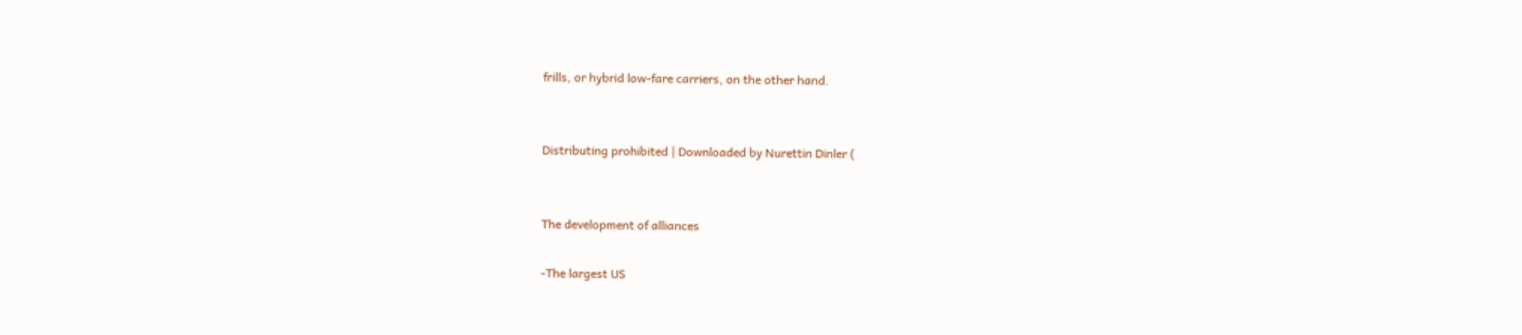frills, or hybrid low-fare carriers, on the other hand.


Distributing prohibited | Downloaded by Nurettin Dinler (


The development of alliances

-The largest US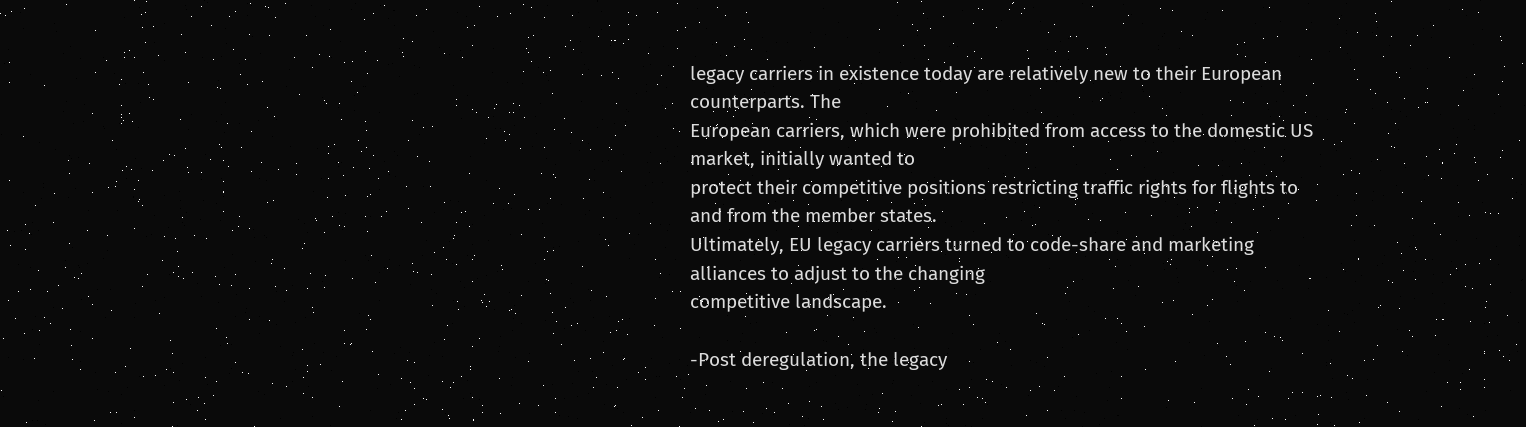legacy carriers in existence today are relatively new to their European counterparts. The
European carriers, which were prohibited from access to the domestic US market, initially wanted to
protect their competitive positions restricting traffic rights for flights to and from the member states.
Ultimately, EU legacy carriers turned to code-share and marketing alliances to adjust to the changing
competitive landscape.

-Post deregulation, the legacy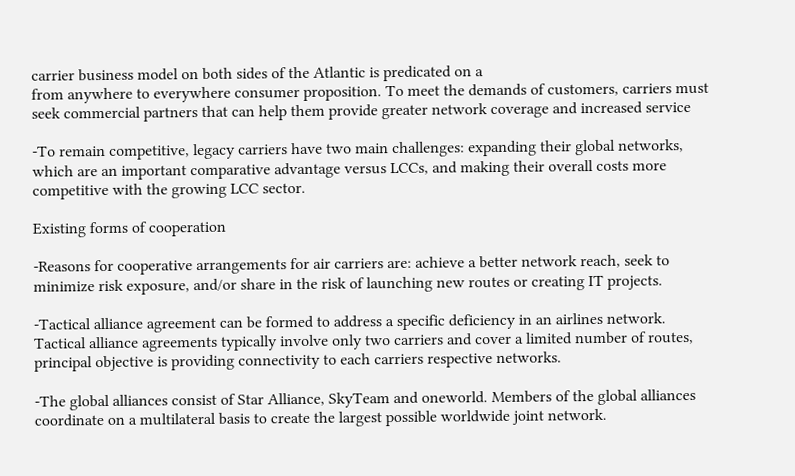carrier business model on both sides of the Atlantic is predicated on a
from anywhere to everywhere consumer proposition. To meet the demands of customers, carriers must
seek commercial partners that can help them provide greater network coverage and increased service

-To remain competitive, legacy carriers have two main challenges: expanding their global networks,
which are an important comparative advantage versus LCCs, and making their overall costs more
competitive with the growing LCC sector.

Existing forms of cooperation

-Reasons for cooperative arrangements for air carriers are: achieve a better network reach, seek to
minimize risk exposure, and/or share in the risk of launching new routes or creating IT projects.

-Tactical alliance agreement can be formed to address a specific deficiency in an airlines network.
Tactical alliance agreements typically involve only two carriers and cover a limited number of routes,
principal objective is providing connectivity to each carriers respective networks.

-The global alliances consist of Star Alliance, SkyTeam and oneworld. Members of the global alliances
coordinate on a multilateral basis to create the largest possible worldwide joint network.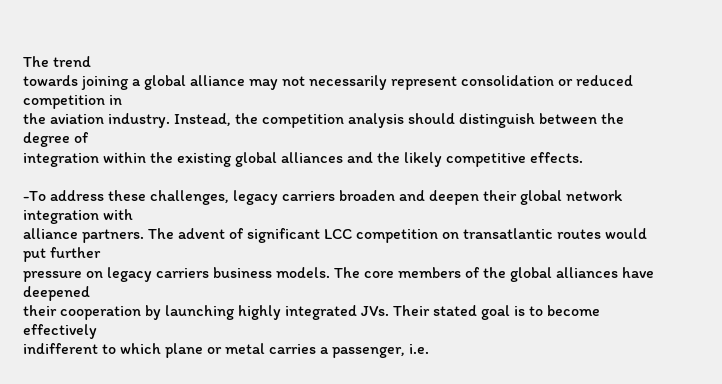The trend
towards joining a global alliance may not necessarily represent consolidation or reduced competition in
the aviation industry. Instead, the competition analysis should distinguish between the degree of
integration within the existing global alliances and the likely competitive effects.

-To address these challenges, legacy carriers broaden and deepen their global network integration with
alliance partners. The advent of significant LCC competition on transatlantic routes would put further
pressure on legacy carriers business models. The core members of the global alliances have deepened
their cooperation by launching highly integrated JVs. Their stated goal is to become effectively
indifferent to which plane or metal carries a passenger, i.e.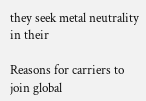they seek metal neutrality in their

Reasons for carriers to join global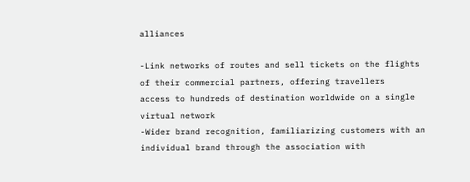alliances

-Link networks of routes and sell tickets on the flights of their commercial partners, offering travellers
access to hundreds of destination worldwide on a single virtual network
-Wider brand recognition, familiarizing customers with an individual brand through the association with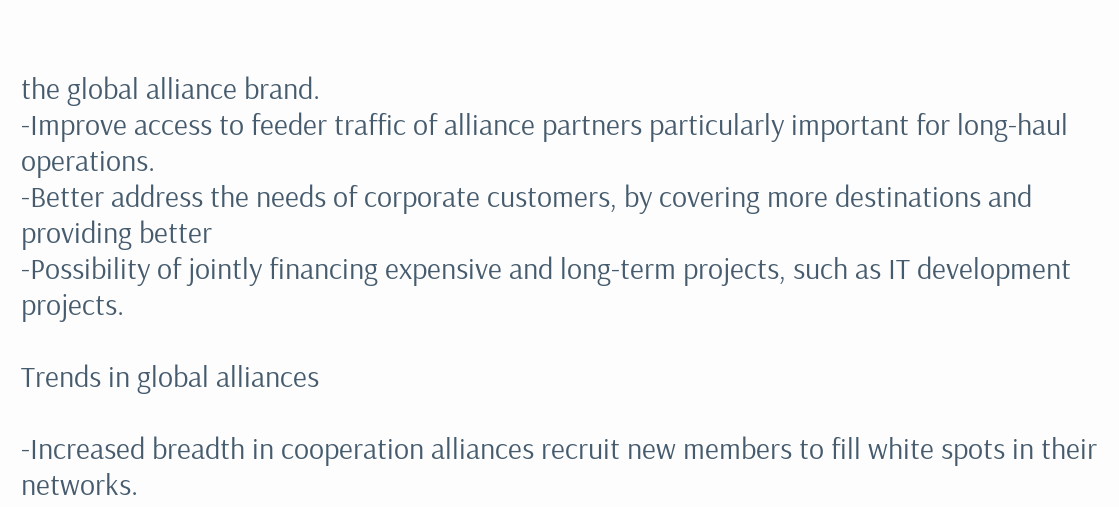the global alliance brand.
-Improve access to feeder traffic of alliance partners particularly important for long-haul operations.
-Better address the needs of corporate customers, by covering more destinations and providing better
-Possibility of jointly financing expensive and long-term projects, such as IT development projects.

Trends in global alliances

-Increased breadth in cooperation alliances recruit new members to fill white spots in their networks.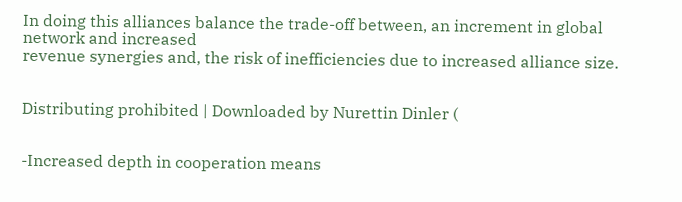In doing this alliances balance the trade-off between, an increment in global network and increased
revenue synergies and, the risk of inefficiencies due to increased alliance size.


Distributing prohibited | Downloaded by Nurettin Dinler (


-Increased depth in cooperation means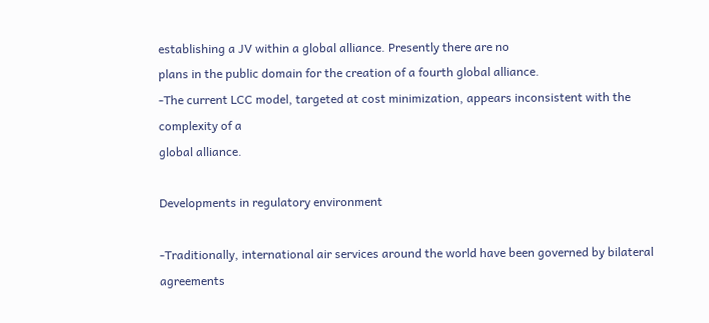establishing a JV within a global alliance. Presently there are no
plans in the public domain for the creation of a fourth global alliance.
-The current LCC model, targeted at cost minimization, appears inconsistent with the complexity of a
global alliance.

Developments in regulatory environment

-Traditionally, international air services around the world have been governed by bilateral agreements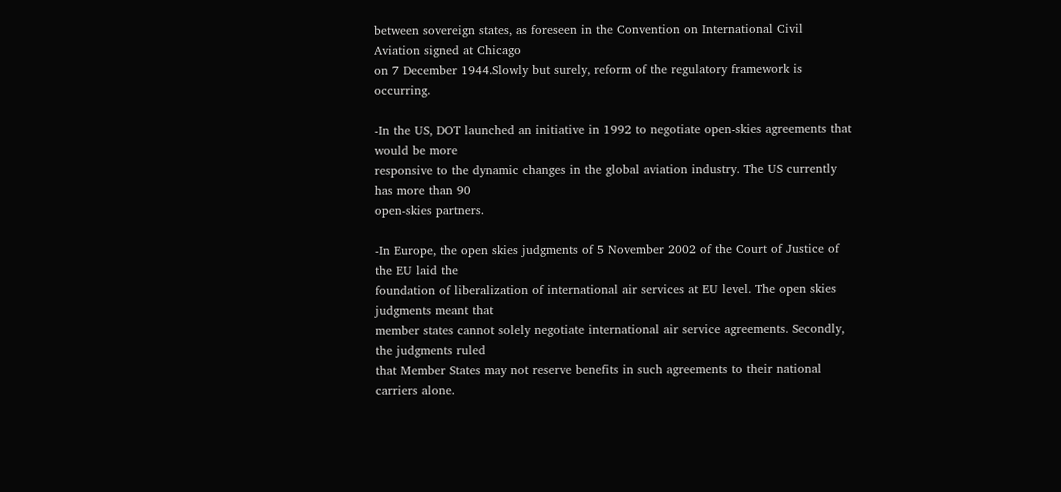between sovereign states, as foreseen in the Convention on International Civil Aviation signed at Chicago
on 7 December 1944.Slowly but surely, reform of the regulatory framework is occurring.

-In the US, DOT launched an initiative in 1992 to negotiate open-skies agreements that would be more
responsive to the dynamic changes in the global aviation industry. The US currently has more than 90
open-skies partners.

-In Europe, the open skies judgments of 5 November 2002 of the Court of Justice of the EU laid the
foundation of liberalization of international air services at EU level. The open skies judgments meant that
member states cannot solely negotiate international air service agreements. Secondly, the judgments ruled
that Member States may not reserve benefits in such agreements to their national carriers alone.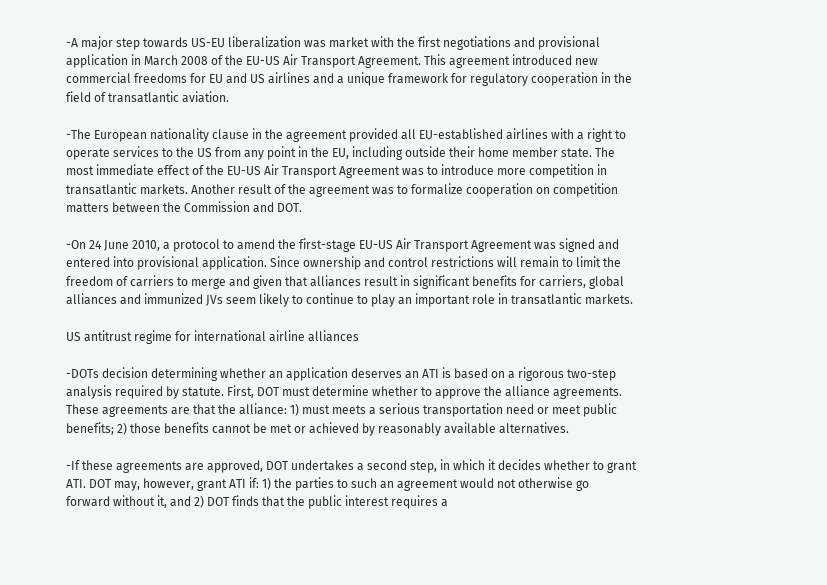-A major step towards US-EU liberalization was market with the first negotiations and provisional
application in March 2008 of the EU-US Air Transport Agreement. This agreement introduced new
commercial freedoms for EU and US airlines and a unique framework for regulatory cooperation in the
field of transatlantic aviation.

-The European nationality clause in the agreement provided all EU-established airlines with a right to
operate services to the US from any point in the EU, including outside their home member state. The
most immediate effect of the EU-US Air Transport Agreement was to introduce more competition in
transatlantic markets. Another result of the agreement was to formalize cooperation on competition
matters between the Commission and DOT.

-On 24 June 2010, a protocol to amend the first-stage EU-US Air Transport Agreement was signed and
entered into provisional application. Since ownership and control restrictions will remain to limit the
freedom of carriers to merge and given that alliances result in significant benefits for carriers, global
alliances and immunized JVs seem likely to continue to play an important role in transatlantic markets.

US antitrust regime for international airline alliances

-DOTs decision determining whether an application deserves an ATI is based on a rigorous two-step
analysis required by statute. First, DOT must determine whether to approve the alliance agreements.
These agreements are that the alliance: 1) must meets a serious transportation need or meet public
benefits; 2) those benefits cannot be met or achieved by reasonably available alternatives.

-If these agreements are approved, DOT undertakes a second step, in which it decides whether to grant
ATI. DOT may, however, grant ATI if: 1) the parties to such an agreement would not otherwise go
forward without it, and 2) DOT finds that the public interest requires a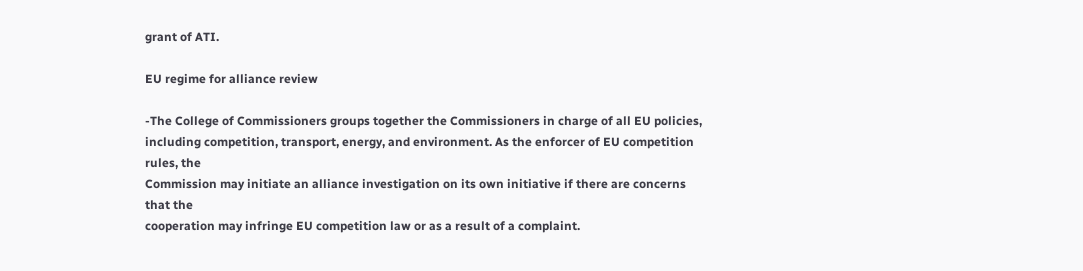grant of ATI.

EU regime for alliance review

-The College of Commissioners groups together the Commissioners in charge of all EU policies,
including competition, transport, energy, and environment. As the enforcer of EU competition rules, the
Commission may initiate an alliance investigation on its own initiative if there are concerns that the
cooperation may infringe EU competition law or as a result of a complaint.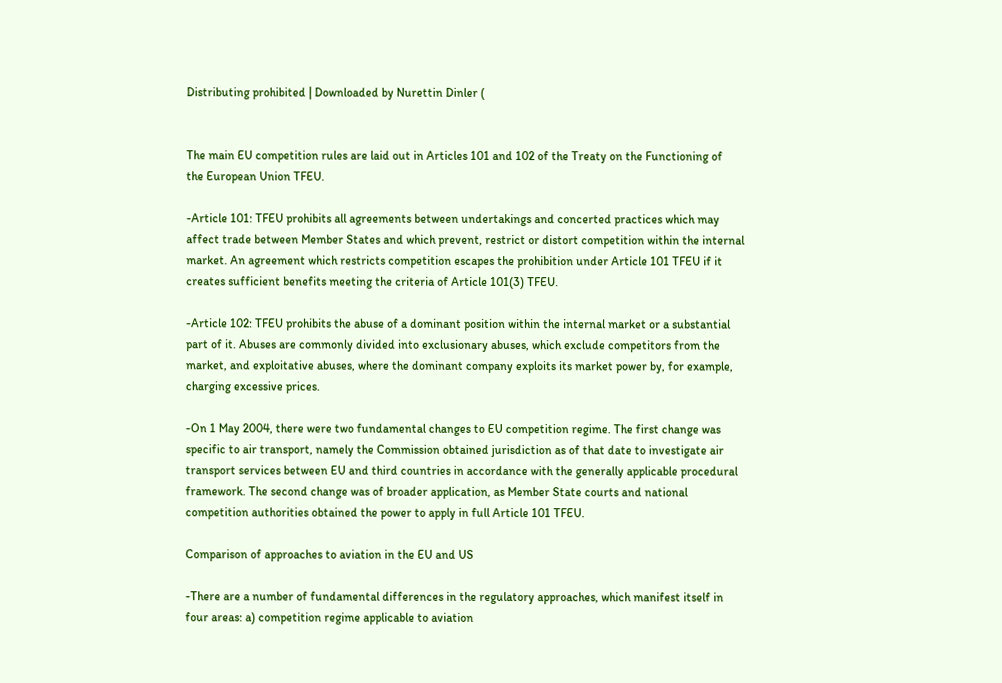Distributing prohibited | Downloaded by Nurettin Dinler (


The main EU competition rules are laid out in Articles 101 and 102 of the Treaty on the Functioning of
the European Union TFEU.

-Article 101: TFEU prohibits all agreements between undertakings and concerted practices which may
affect trade between Member States and which prevent, restrict or distort competition within the internal
market. An agreement which restricts competition escapes the prohibition under Article 101 TFEU if it
creates sufficient benefits meeting the criteria of Article 101(3) TFEU.

-Article 102: TFEU prohibits the abuse of a dominant position within the internal market or a substantial
part of it. Abuses are commonly divided into exclusionary abuses, which exclude competitors from the
market, and exploitative abuses, where the dominant company exploits its market power by, for example,
charging excessive prices.

-On 1 May 2004, there were two fundamental changes to EU competition regime. The first change was
specific to air transport, namely the Commission obtained jurisdiction as of that date to investigate air
transport services between EU and third countries in accordance with the generally applicable procedural
framework. The second change was of broader application, as Member State courts and national
competition authorities obtained the power to apply in full Article 101 TFEU.

Comparison of approaches to aviation in the EU and US

-There are a number of fundamental differences in the regulatory approaches, which manifest itself in
four areas: a) competition regime applicable to aviation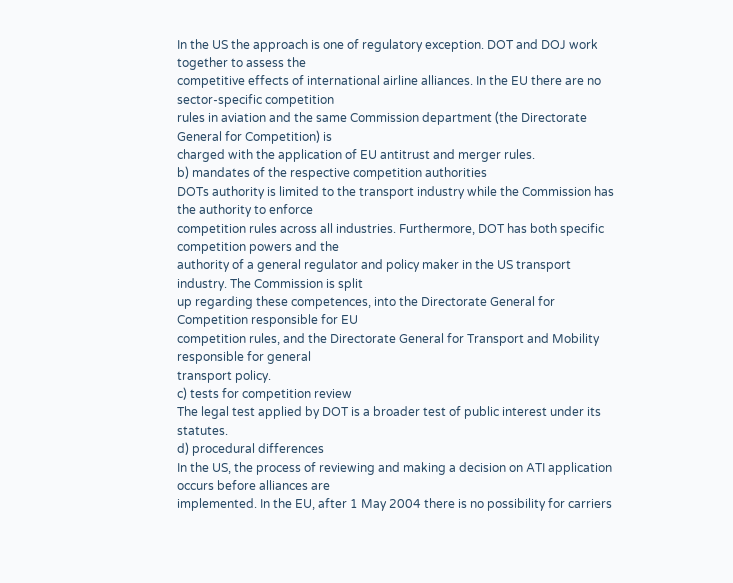In the US the approach is one of regulatory exception. DOT and DOJ work together to assess the
competitive effects of international airline alliances. In the EU there are no sector-specific competition
rules in aviation and the same Commission department (the Directorate General for Competition) is
charged with the application of EU antitrust and merger rules.
b) mandates of the respective competition authorities
DOTs authority is limited to the transport industry while the Commission has the authority to enforce
competition rules across all industries. Furthermore, DOT has both specific competition powers and the
authority of a general regulator and policy maker in the US transport industry. The Commission is split
up regarding these competences, into the Directorate General for Competition responsible for EU
competition rules, and the Directorate General for Transport and Mobility responsible for general
transport policy.
c) tests for competition review
The legal test applied by DOT is a broader test of public interest under its statutes.
d) procedural differences
In the US, the process of reviewing and making a decision on ATI application occurs before alliances are
implemented. In the EU, after 1 May 2004 there is no possibility for carriers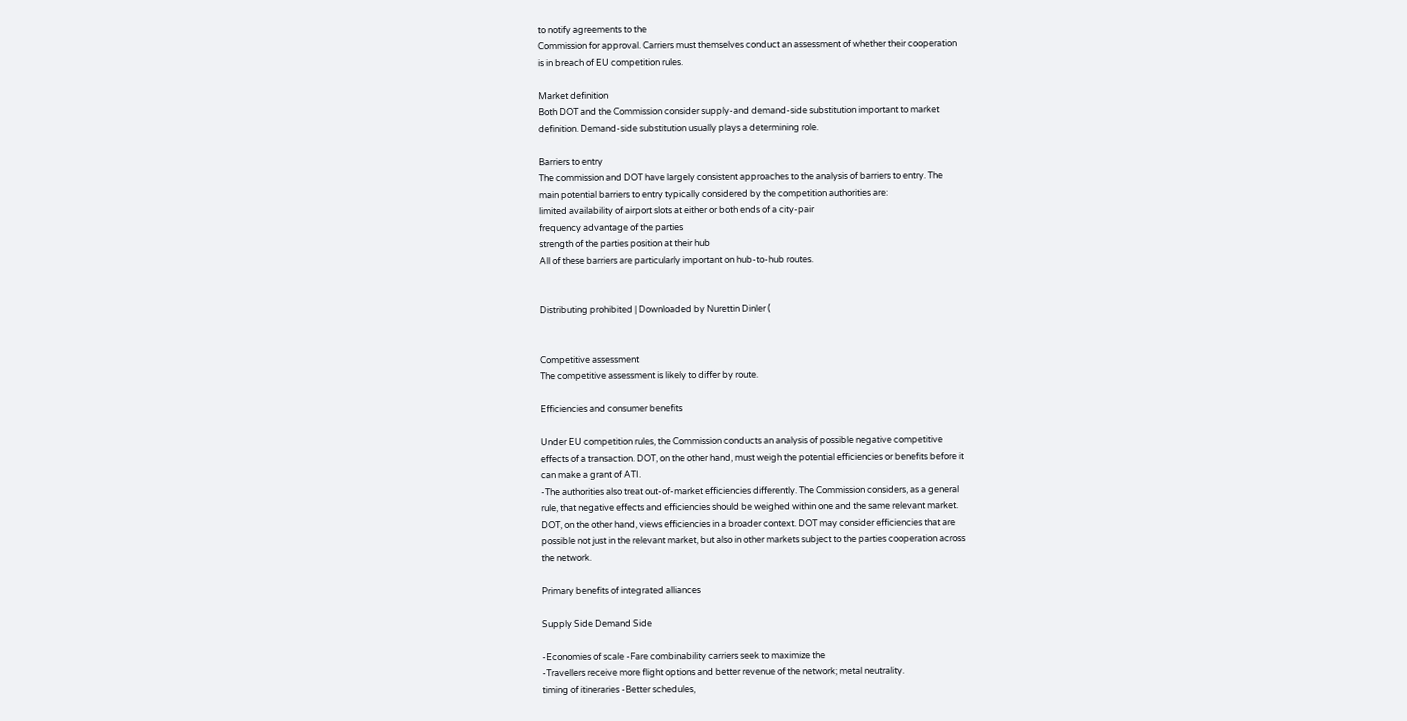to notify agreements to the
Commission for approval. Carriers must themselves conduct an assessment of whether their cooperation
is in breach of EU competition rules.

Market definition
Both DOT and the Commission consider supply-and demand-side substitution important to market
definition. Demand-side substitution usually plays a determining role.

Barriers to entry
The commission and DOT have largely consistent approaches to the analysis of barriers to entry. The
main potential barriers to entry typically considered by the competition authorities are:
limited availability of airport slots at either or both ends of a city-pair
frequency advantage of the parties
strength of the parties position at their hub
All of these barriers are particularly important on hub-to-hub routes.


Distributing prohibited | Downloaded by Nurettin Dinler (


Competitive assessment
The competitive assessment is likely to differ by route.

Efficiencies and consumer benefits

Under EU competition rules, the Commission conducts an analysis of possible negative competitive
effects of a transaction. DOT, on the other hand, must weigh the potential efficiencies or benefits before it
can make a grant of ATI.
-The authorities also treat out-of-market efficiencies differently. The Commission considers, as a general
rule, that negative effects and efficiencies should be weighed within one and the same relevant market.
DOT, on the other hand, views efficiencies in a broader context. DOT may consider efficiencies that are
possible not just in the relevant market, but also in other markets subject to the parties cooperation across
the network.

Primary benefits of integrated alliances

Supply Side Demand Side

-Economies of scale -Fare combinability carriers seek to maximize the
-Travellers receive more flight options and better revenue of the network; metal neutrality.
timing of itineraries -Better schedules,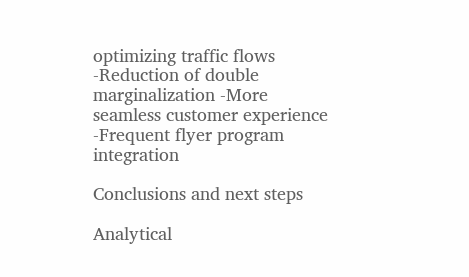optimizing traffic flows
-Reduction of double marginalization -More seamless customer experience
-Frequent flyer program integration

Conclusions and next steps

Analytical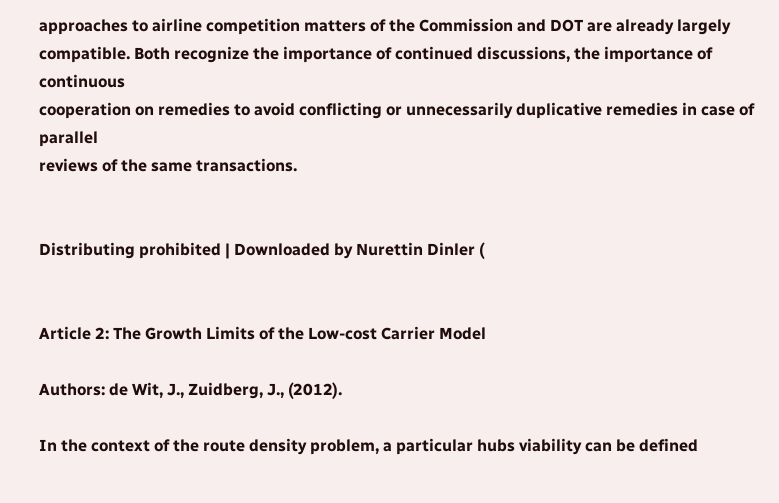approaches to airline competition matters of the Commission and DOT are already largely
compatible. Both recognize the importance of continued discussions, the importance of continuous
cooperation on remedies to avoid conflicting or unnecessarily duplicative remedies in case of parallel
reviews of the same transactions.


Distributing prohibited | Downloaded by Nurettin Dinler (


Article 2: The Growth Limits of the Low-cost Carrier Model

Authors: de Wit, J., Zuidberg, J., (2012).

In the context of the route density problem, a particular hubs viability can be defined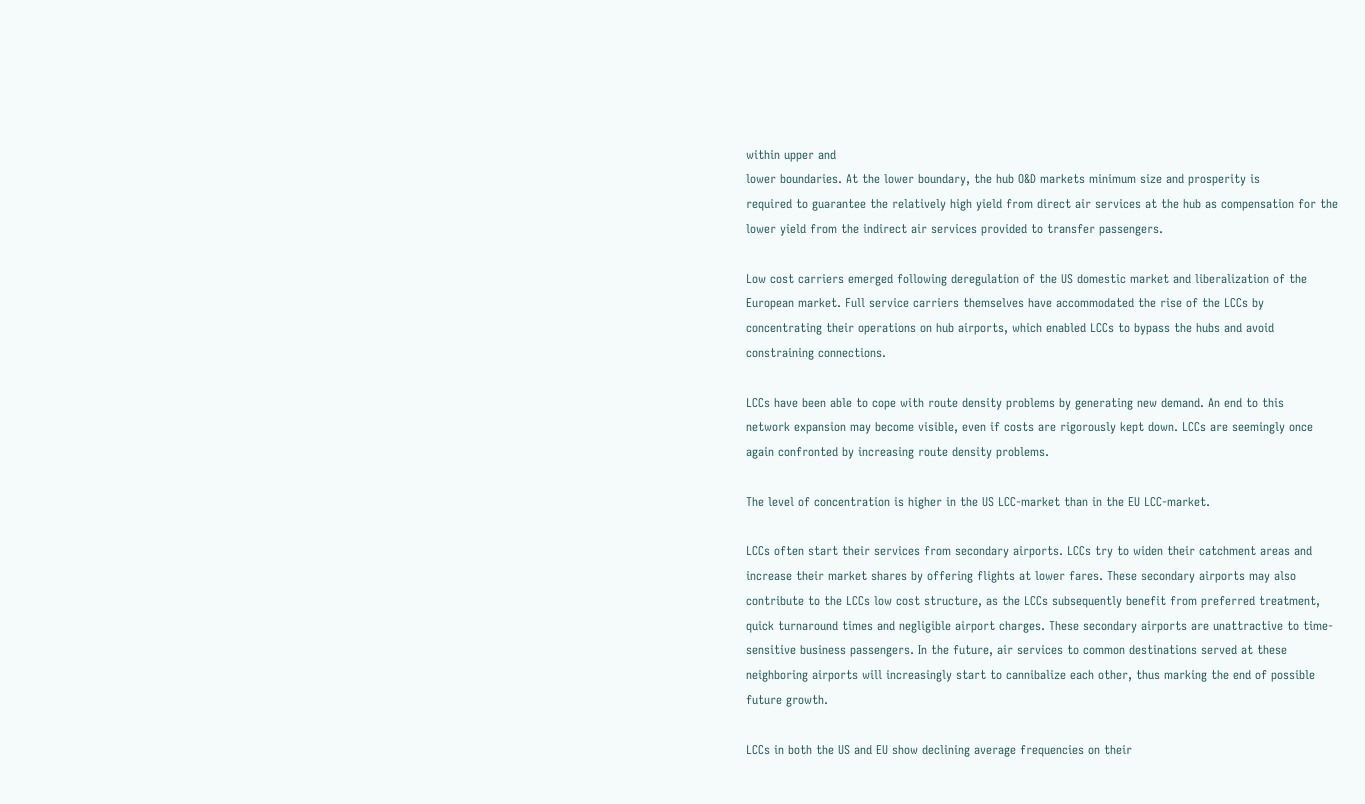within upper and
lower boundaries. At the lower boundary, the hub O&D markets minimum size and prosperity is
required to guarantee the relatively high yield from direct air services at the hub as compensation for the
lower yield from the indirect air services provided to transfer passengers.

Low cost carriers emerged following deregulation of the US domestic market and liberalization of the
European market. Full service carriers themselves have accommodated the rise of the LCCs by
concentrating their operations on hub airports, which enabled LCCs to bypass the hubs and avoid
constraining connections.

LCCs have been able to cope with route density problems by generating new demand. An end to this
network expansion may become visible, even if costs are rigorously kept down. LCCs are seemingly once
again confronted by increasing route density problems.

The level of concentration is higher in the US LCC-market than in the EU LCC-market.

LCCs often start their services from secondary airports. LCCs try to widen their catchment areas and
increase their market shares by offering flights at lower fares. These secondary airports may also
contribute to the LCCs low cost structure, as the LCCs subsequently benefit from preferred treatment,
quick turnaround times and negligible airport charges. These secondary airports are unattractive to time-
sensitive business passengers. In the future, air services to common destinations served at these
neighboring airports will increasingly start to cannibalize each other, thus marking the end of possible
future growth.

LCCs in both the US and EU show declining average frequencies on their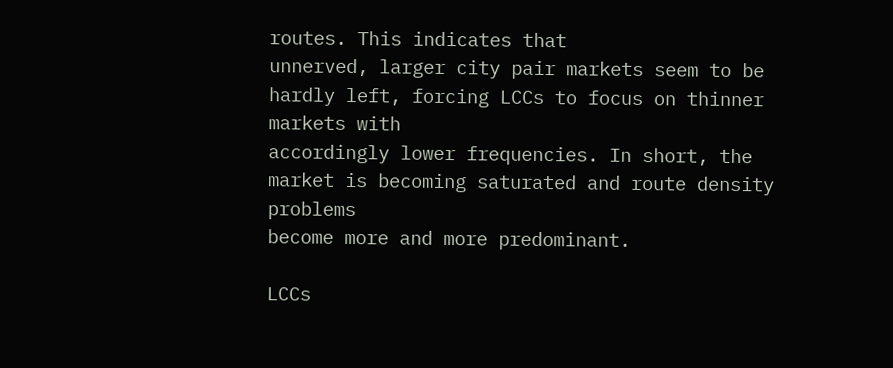routes. This indicates that
unnerved, larger city pair markets seem to be hardly left, forcing LCCs to focus on thinner markets with
accordingly lower frequencies. In short, the market is becoming saturated and route density problems
become more and more predominant.

LCCs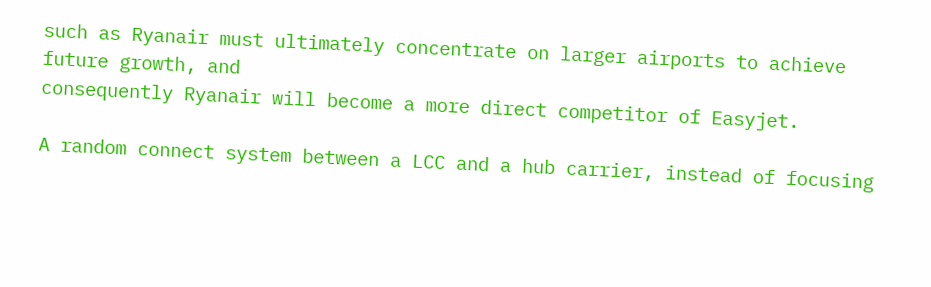such as Ryanair must ultimately concentrate on larger airports to achieve future growth, and
consequently Ryanair will become a more direct competitor of Easyjet.

A random connect system between a LCC and a hub carrier, instead of focusing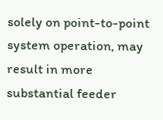solely on point-to-point
system operation, may result in more substantial feeder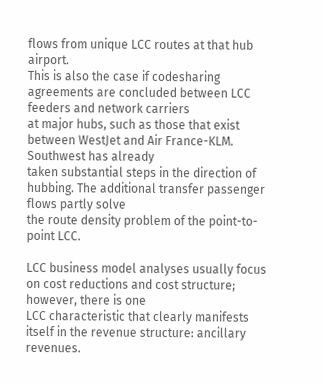flows from unique LCC routes at that hub airport.
This is also the case if codesharing agreements are concluded between LCC feeders and network carriers
at major hubs, such as those that exist between WestJet and Air France-KLM. Southwest has already
taken substantial steps in the direction of hubbing. The additional transfer passenger flows partly solve
the route density problem of the point-to-point LCC.

LCC business model analyses usually focus on cost reductions and cost structure; however, there is one
LCC characteristic that clearly manifests itself in the revenue structure: ancillary revenues.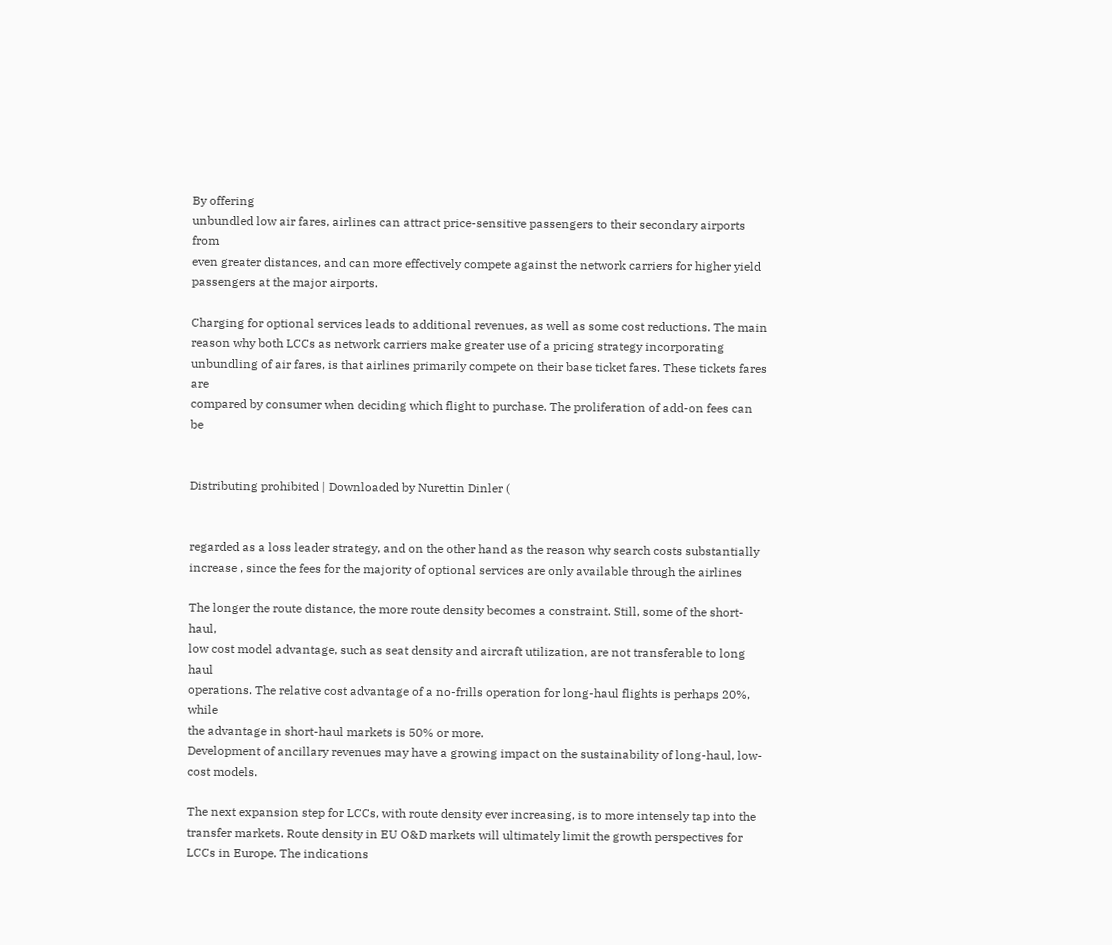By offering
unbundled low air fares, airlines can attract price-sensitive passengers to their secondary airports from
even greater distances, and can more effectively compete against the network carriers for higher yield
passengers at the major airports.

Charging for optional services leads to additional revenues, as well as some cost reductions. The main
reason why both LCCs as network carriers make greater use of a pricing strategy incorporating
unbundling of air fares, is that airlines primarily compete on their base ticket fares. These tickets fares are
compared by consumer when deciding which flight to purchase. The proliferation of add-on fees can be


Distributing prohibited | Downloaded by Nurettin Dinler (


regarded as a loss leader strategy, and on the other hand as the reason why search costs substantially
increase , since the fees for the majority of optional services are only available through the airlines

The longer the route distance, the more route density becomes a constraint. Still, some of the short-haul,
low cost model advantage, such as seat density and aircraft utilization, are not transferable to long haul
operations. The relative cost advantage of a no-frills operation for long-haul flights is perhaps 20%, while
the advantage in short-haul markets is 50% or more.
Development of ancillary revenues may have a growing impact on the sustainability of long-haul, low-
cost models.

The next expansion step for LCCs, with route density ever increasing, is to more intensely tap into the
transfer markets. Route density in EU O&D markets will ultimately limit the growth perspectives for
LCCs in Europe. The indications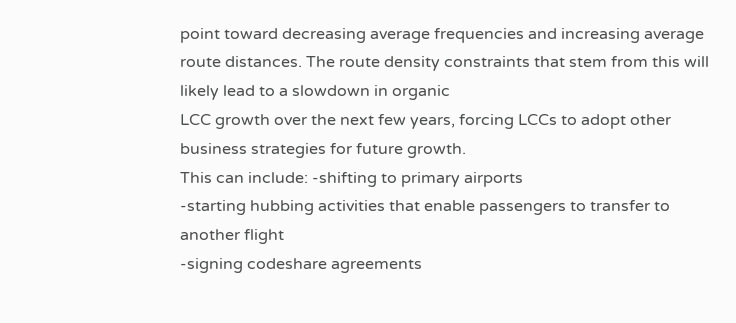point toward decreasing average frequencies and increasing average
route distances. The route density constraints that stem from this will likely lead to a slowdown in organic
LCC growth over the next few years, forcing LCCs to adopt other business strategies for future growth.
This can include: -shifting to primary airports
-starting hubbing activities that enable passengers to transfer to another flight
-signing codeshare agreements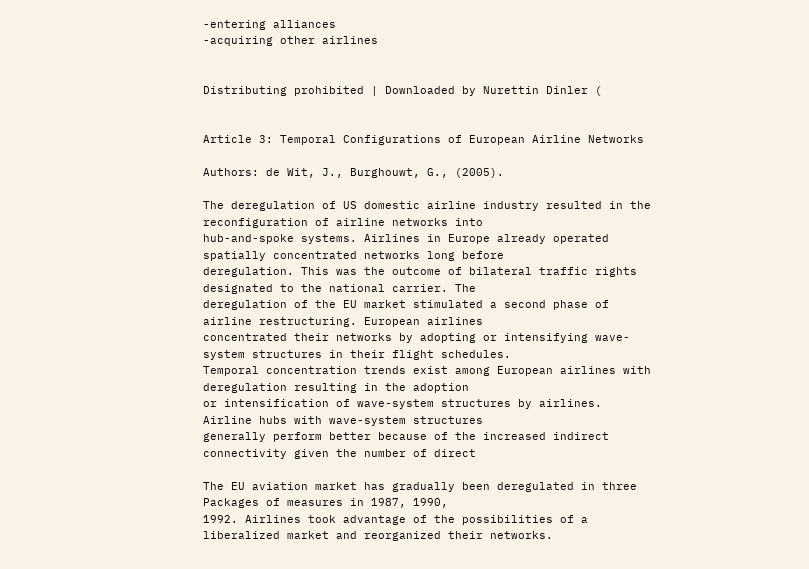-entering alliances
-acquiring other airlines


Distributing prohibited | Downloaded by Nurettin Dinler (


Article 3: Temporal Configurations of European Airline Networks

Authors: de Wit, J., Burghouwt, G., (2005).

The deregulation of US domestic airline industry resulted in the reconfiguration of airline networks into
hub-and-spoke systems. Airlines in Europe already operated spatially concentrated networks long before
deregulation. This was the outcome of bilateral traffic rights designated to the national carrier. The
deregulation of the EU market stimulated a second phase of airline restructuring. European airlines
concentrated their networks by adopting or intensifying wave-system structures in their flight schedules.
Temporal concentration trends exist among European airlines with deregulation resulting in the adoption
or intensification of wave-system structures by airlines. Airline hubs with wave-system structures
generally perform better because of the increased indirect connectivity given the number of direct

The EU aviation market has gradually been deregulated in three Packages of measures in 1987, 1990,
1992. Airlines took advantage of the possibilities of a liberalized market and reorganized their networks.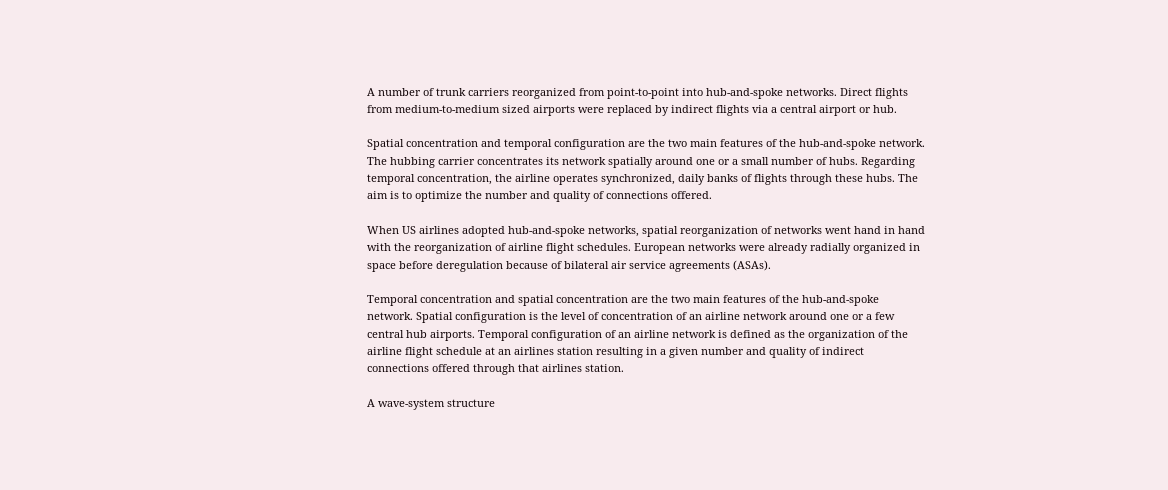A number of trunk carriers reorganized from point-to-point into hub-and-spoke networks. Direct flights
from medium-to-medium sized airports were replaced by indirect flights via a central airport or hub.

Spatial concentration and temporal configuration are the two main features of the hub-and-spoke network.
The hubbing carrier concentrates its network spatially around one or a small number of hubs. Regarding
temporal concentration, the airline operates synchronized, daily banks of flights through these hubs. The
aim is to optimize the number and quality of connections offered.

When US airlines adopted hub-and-spoke networks, spatial reorganization of networks went hand in hand
with the reorganization of airline flight schedules. European networks were already radially organized in
space before deregulation because of bilateral air service agreements (ASAs).

Temporal concentration and spatial concentration are the two main features of the hub-and-spoke
network. Spatial configuration is the level of concentration of an airline network around one or a few
central hub airports. Temporal configuration of an airline network is defined as the organization of the
airline flight schedule at an airlines station resulting in a given number and quality of indirect
connections offered through that airlines station.

A wave-system structure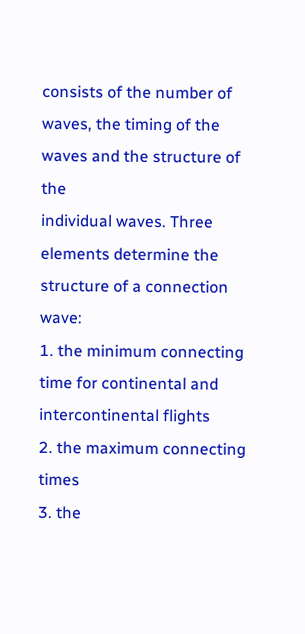consists of the number of waves, the timing of the waves and the structure of the
individual waves. Three elements determine the structure of a connection wave:
1. the minimum connecting time for continental and intercontinental flights
2. the maximum connecting times
3. the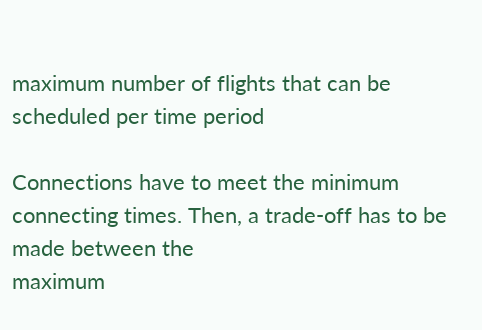maximum number of flights that can be scheduled per time period

Connections have to meet the minimum connecting times. Then, a trade-off has to be made between the
maximum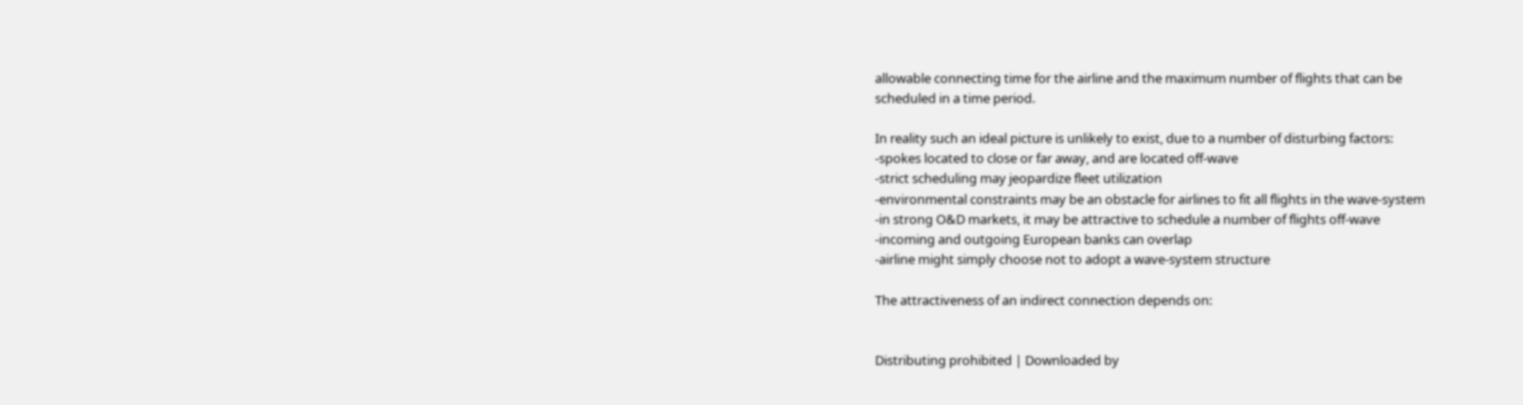allowable connecting time for the airline and the maximum number of flights that can be
scheduled in a time period.

In reality such an ideal picture is unlikely to exist, due to a number of disturbing factors:
-spokes located to close or far away, and are located off-wave
-strict scheduling may jeopardize fleet utilization
-environmental constraints may be an obstacle for airlines to fit all flights in the wave-system
-in strong O&D markets, it may be attractive to schedule a number of flights off-wave
-incoming and outgoing European banks can overlap
-airline might simply choose not to adopt a wave-system structure

The attractiveness of an indirect connection depends on:


Distributing prohibited | Downloaded by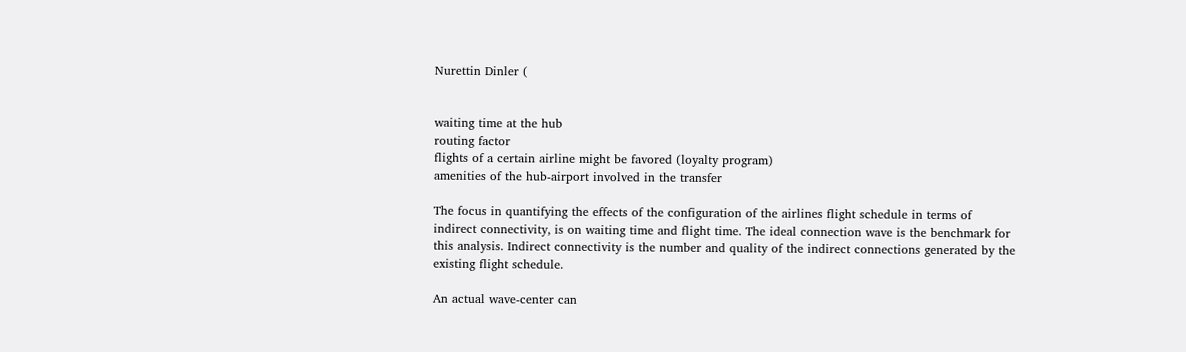Nurettin Dinler (


waiting time at the hub
routing factor
flights of a certain airline might be favored (loyalty program)
amenities of the hub-airport involved in the transfer

The focus in quantifying the effects of the configuration of the airlines flight schedule in terms of
indirect connectivity, is on waiting time and flight time. The ideal connection wave is the benchmark for
this analysis. Indirect connectivity is the number and quality of the indirect connections generated by the
existing flight schedule.

An actual wave-center can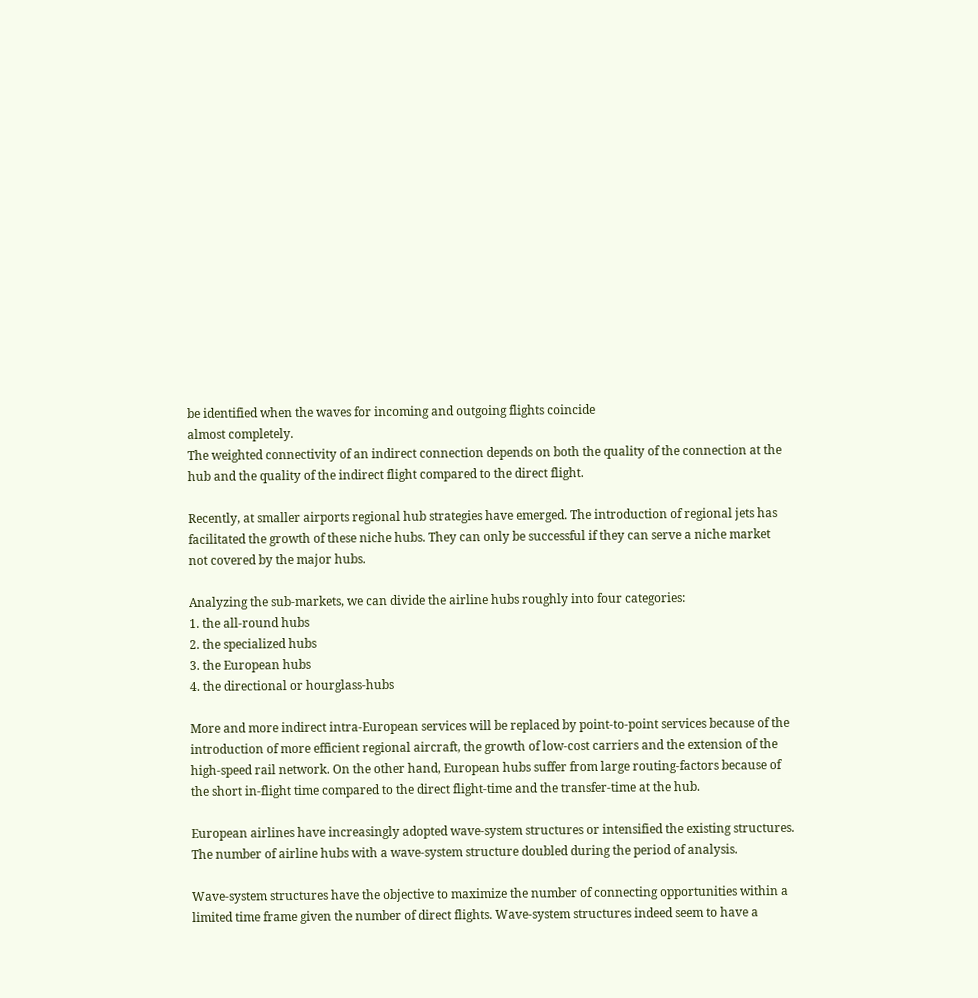be identified when the waves for incoming and outgoing flights coincide
almost completely.
The weighted connectivity of an indirect connection depends on both the quality of the connection at the
hub and the quality of the indirect flight compared to the direct flight.

Recently, at smaller airports regional hub strategies have emerged. The introduction of regional jets has
facilitated the growth of these niche hubs. They can only be successful if they can serve a niche market
not covered by the major hubs.

Analyzing the sub-markets, we can divide the airline hubs roughly into four categories:
1. the all-round hubs
2. the specialized hubs
3. the European hubs
4. the directional or hourglass-hubs

More and more indirect intra-European services will be replaced by point-to-point services because of the
introduction of more efficient regional aircraft, the growth of low-cost carriers and the extension of the
high-speed rail network. On the other hand, European hubs suffer from large routing-factors because of
the short in-flight time compared to the direct flight-time and the transfer-time at the hub.

European airlines have increasingly adopted wave-system structures or intensified the existing structures.
The number of airline hubs with a wave-system structure doubled during the period of analysis.

Wave-system structures have the objective to maximize the number of connecting opportunities within a
limited time frame given the number of direct flights. Wave-system structures indeed seem to have a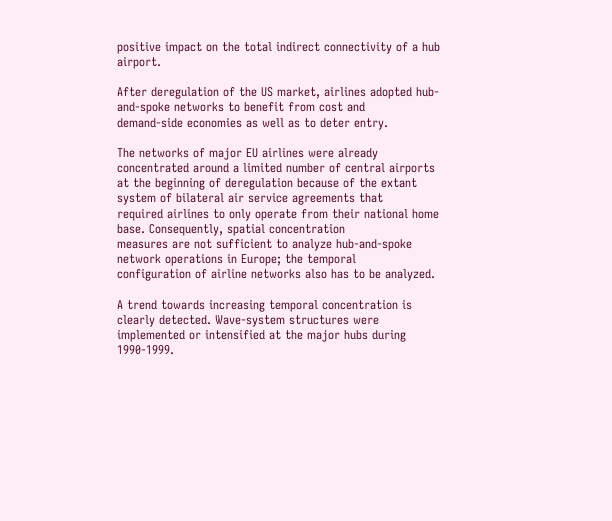positive impact on the total indirect connectivity of a hub airport.

After deregulation of the US market, airlines adopted hub-and-spoke networks to benefit from cost and
demand-side economies as well as to deter entry.

The networks of major EU airlines were already concentrated around a limited number of central airports
at the beginning of deregulation because of the extant system of bilateral air service agreements that
required airlines to only operate from their national home base. Consequently, spatial concentration
measures are not sufficient to analyze hub-and-spoke network operations in Europe; the temporal
configuration of airline networks also has to be analyzed.

A trend towards increasing temporal concentration is clearly detected. Wave-system structures were
implemented or intensified at the major hubs during 1990-1999.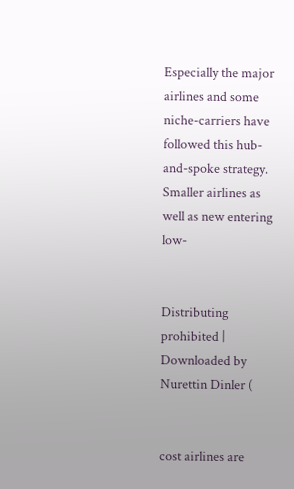Especially the major airlines and some
niche-carriers have followed this hub-and-spoke strategy. Smaller airlines as well as new entering low-


Distributing prohibited | Downloaded by Nurettin Dinler (


cost airlines are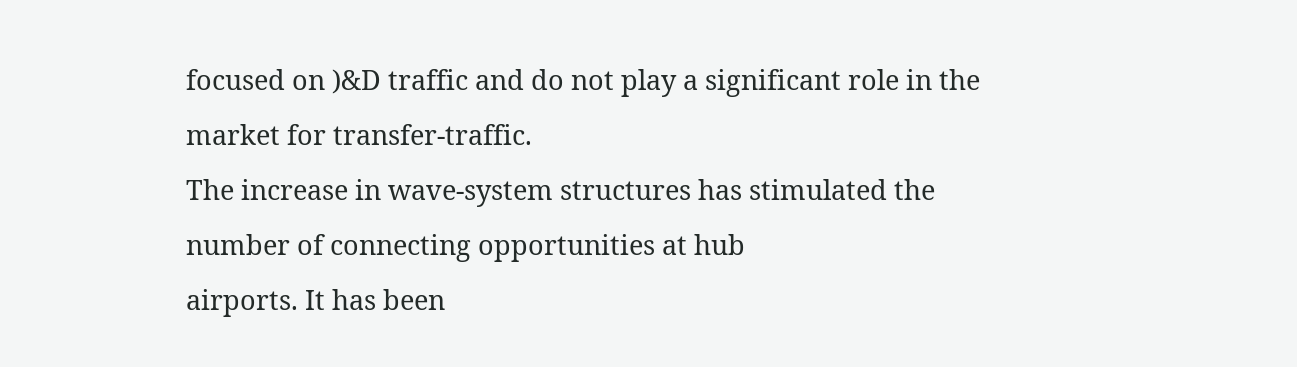focused on )&D traffic and do not play a significant role in the market for transfer-traffic.
The increase in wave-system structures has stimulated the number of connecting opportunities at hub
airports. It has been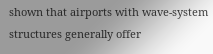shown that airports with wave-system structures generally offer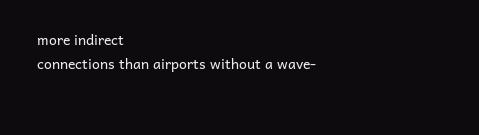more indirect
connections than airports without a wave-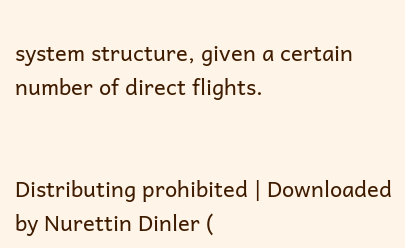system structure, given a certain number of direct flights.


Distributing prohibited | Downloaded by Nurettin Dinler (